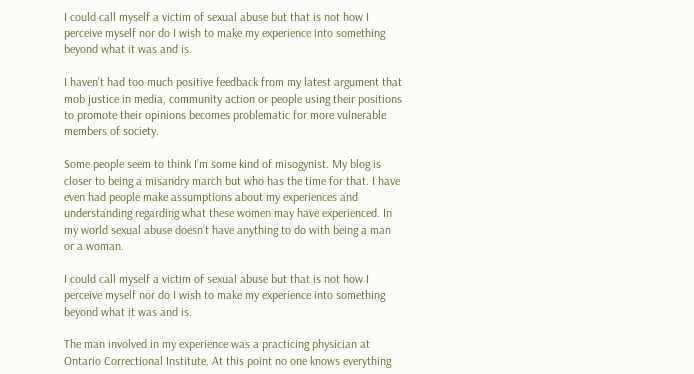I could call myself a victim of sexual abuse but that is not how I perceive myself nor do I wish to make my experience into something beyond what it was and is.

I haven’t had too much positive feedback from my latest argument that mob justice in media, community action or people using their positions to promote their opinions becomes problematic for more vulnerable members of society.

Some people seem to think I’m some kind of misogynist. My blog is closer to being a misandry march but who has the time for that. I have even had people make assumptions about my experiences and understanding regarding what these women may have experienced. In my world sexual abuse doesn’t have anything to do with being a man or a woman.

I could call myself a victim of sexual abuse but that is not how I perceive myself nor do I wish to make my experience into something beyond what it was and is.

The man involved in my experience was a practicing physician at Ontario Correctional Institute. At this point no one knows everything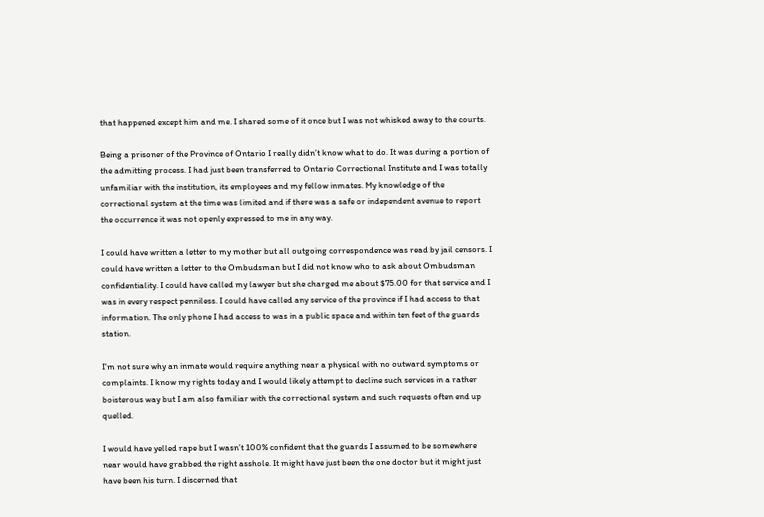that happened except him and me. I shared some of it once but I was not whisked away to the courts.

Being a prisoner of the Province of Ontario I really didn’t know what to do. It was during a portion of the admitting process. I had just been transferred to Ontario Correctional Institute and I was totally unfamiliar with the institution, its employees and my fellow inmates. My knowledge of the correctional system at the time was limited and if there was a safe or independent avenue to report the occurrence it was not openly expressed to me in any way.

I could have written a letter to my mother but all outgoing correspondence was read by jail censors. I could have written a letter to the Ombudsman but I did not know who to ask about Ombudsman confidentiality. I could have called my lawyer but she charged me about $75.00 for that service and I was in every respect penniless. I could have called any service of the province if I had access to that information. The only phone I had access to was in a public space and within ten feet of the guards station.

I’m not sure why an inmate would require anything near a physical with no outward symptoms or complaints. I know my rights today and I would likely attempt to decline such services in a rather boisterous way but I am also familiar with the correctional system and such requests often end up quelled.

I would have yelled rape but I wasn’t 100% confident that the guards I assumed to be somewhere near would have grabbed the right asshole. It might have just been the one doctor but it might just have been his turn. I discerned that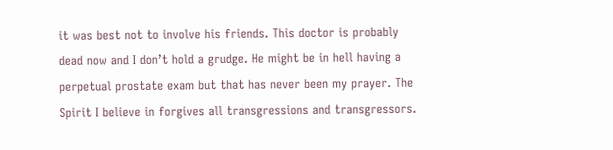it was best not to involve his friends. This doctor is probably dead now and I don’t hold a grudge. He might be in hell having a perpetual prostate exam but that has never been my prayer. The Spirit I believe in forgives all transgressions and transgressors.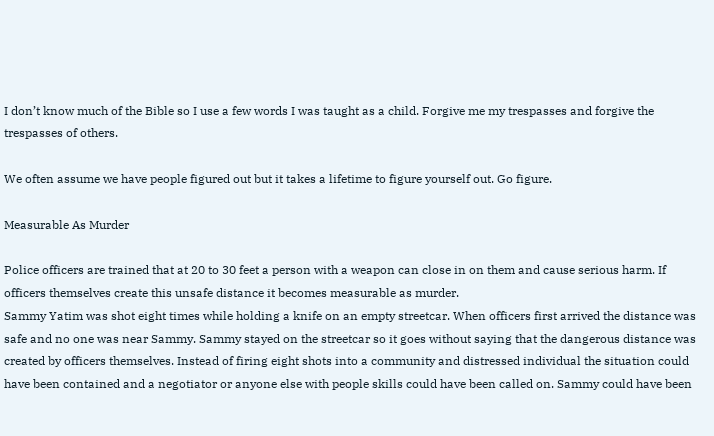I don’t know much of the Bible so I use a few words I was taught as a child. Forgive me my trespasses and forgive the trespasses of others.

We often assume we have people figured out but it takes a lifetime to figure yourself out. Go figure.

Measurable As Murder

Police officers are trained that at 20 to 30 feet a person with a weapon can close in on them and cause serious harm. If officers themselves create this unsafe distance it becomes measurable as murder.
Sammy Yatim was shot eight times while holding a knife on an empty streetcar. When officers first arrived the distance was safe and no one was near Sammy. Sammy stayed on the streetcar so it goes without saying that the dangerous distance was created by officers themselves. Instead of firing eight shots into a community and distressed individual the situation could have been contained and a negotiator or anyone else with people skills could have been called on. Sammy could have been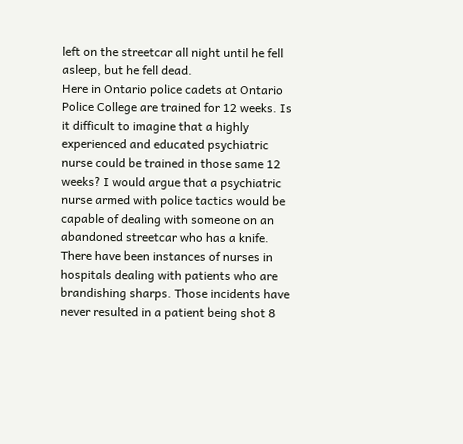left on the streetcar all night until he fell asleep, but he fell dead.
Here in Ontario police cadets at Ontario Police College are trained for 12 weeks. Is it difficult to imagine that a highly experienced and educated psychiatric nurse could be trained in those same 12 weeks? I would argue that a psychiatric nurse armed with police tactics would be capable of dealing with someone on an abandoned streetcar who has a knife.
There have been instances of nurses in hospitals dealing with patients who are brandishing sharps. Those incidents have never resulted in a patient being shot 8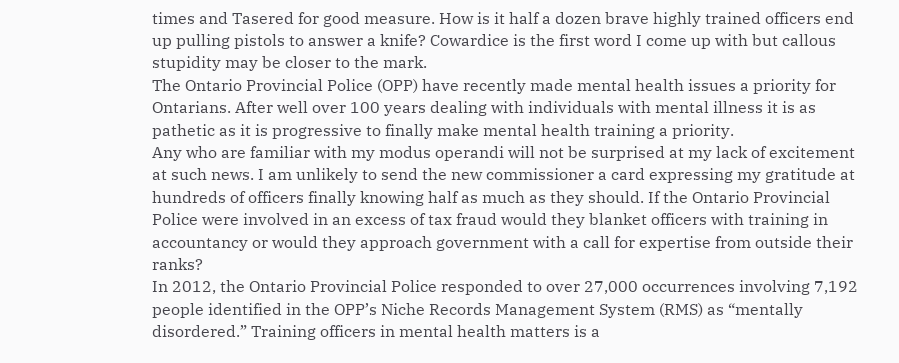times and Tasered for good measure. How is it half a dozen brave highly trained officers end up pulling pistols to answer a knife? Cowardice is the first word I come up with but callous stupidity may be closer to the mark.
The Ontario Provincial Police (OPP) have recently made mental health issues a priority for Ontarians. After well over 100 years dealing with individuals with mental illness it is as pathetic as it is progressive to finally make mental health training a priority.
Any who are familiar with my modus operandi will not be surprised at my lack of excitement at such news. I am unlikely to send the new commissioner a card expressing my gratitude at hundreds of officers finally knowing half as much as they should. If the Ontario Provincial Police were involved in an excess of tax fraud would they blanket officers with training in accountancy or would they approach government with a call for expertise from outside their ranks?
In 2012, the Ontario Provincial Police responded to over 27,000 occurrences involving 7,192 people identified in the OPP’s Niche Records Management System (RMS) as “mentally disordered.” Training officers in mental health matters is a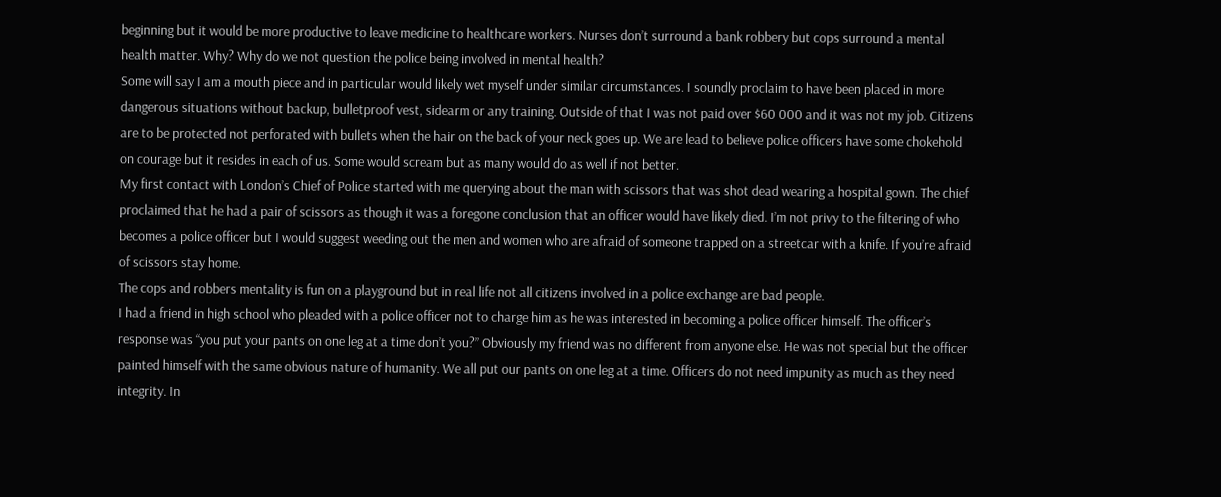beginning but it would be more productive to leave medicine to healthcare workers. Nurses don’t surround a bank robbery but cops surround a mental health matter. Why? Why do we not question the police being involved in mental health?
Some will say I am a mouth piece and in particular would likely wet myself under similar circumstances. I soundly proclaim to have been placed in more dangerous situations without backup, bulletproof vest, sidearm or any training. Outside of that I was not paid over $60 000 and it was not my job. Citizens are to be protected not perforated with bullets when the hair on the back of your neck goes up. We are lead to believe police officers have some chokehold on courage but it resides in each of us. Some would scream but as many would do as well if not better.
My first contact with London’s Chief of Police started with me querying about the man with scissors that was shot dead wearing a hospital gown. The chief proclaimed that he had a pair of scissors as though it was a foregone conclusion that an officer would have likely died. I’m not privy to the filtering of who becomes a police officer but I would suggest weeding out the men and women who are afraid of someone trapped on a streetcar with a knife. If you’re afraid of scissors stay home.
The cops and robbers mentality is fun on a playground but in real life not all citizens involved in a police exchange are bad people.
I had a friend in high school who pleaded with a police officer not to charge him as he was interested in becoming a police officer himself. The officer’s response was “you put your pants on one leg at a time don’t you?” Obviously my friend was no different from anyone else. He was not special but the officer painted himself with the same obvious nature of humanity. We all put our pants on one leg at a time. Officers do not need impunity as much as they need integrity. In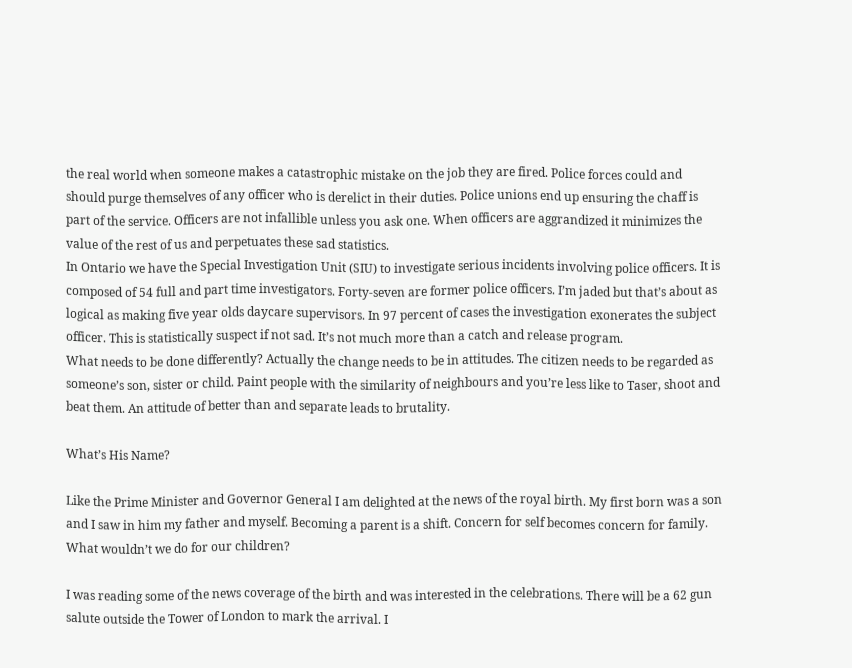the real world when someone makes a catastrophic mistake on the job they are fired. Police forces could and should purge themselves of any officer who is derelict in their duties. Police unions end up ensuring the chaff is part of the service. Officers are not infallible unless you ask one. When officers are aggrandized it minimizes the value of the rest of us and perpetuates these sad statistics.
In Ontario we have the Special Investigation Unit (SIU) to investigate serious incidents involving police officers. It is composed of 54 full and part time investigators. Forty-seven are former police officers. I’m jaded but that’s about as logical as making five year olds daycare supervisors. In 97 percent of cases the investigation exonerates the subject officer. This is statistically suspect if not sad. It’s not much more than a catch and release program.
What needs to be done differently? Actually the change needs to be in attitudes. The citizen needs to be regarded as someone’s son, sister or child. Paint people with the similarity of neighbours and you’re less like to Taser, shoot and beat them. An attitude of better than and separate leads to brutality.

What’s His Name?

Like the Prime Minister and Governor General I am delighted at the news of the royal birth. My first born was a son and I saw in him my father and myself. Becoming a parent is a shift. Concern for self becomes concern for family. What wouldn’t we do for our children?

I was reading some of the news coverage of the birth and was interested in the celebrations. There will be a 62 gun salute outside the Tower of London to mark the arrival. I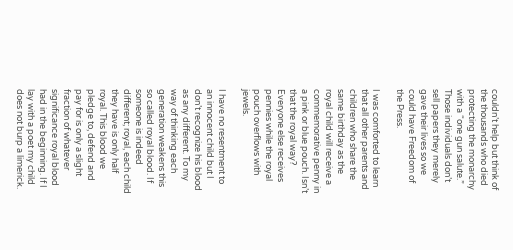couldn’t help but think of the thousands who died protecting the monarchy with a “one gun salute.” Those individuals don’t sell papers they merely gave their lives so we could have Freedom of the Press.

I was comforted to learn that all other parents and children who share the same birthday as the royal child will receive a commemorative penny in a pink or blue pouch. Isn’t that the royal way? Everyone else receives pennies while the royal pouch overflows with jewels.

I have no resentment to an innocent child but I don’t recognize his blood as any different. To my way of thinking each generation weakens this so called royal blood. If someone is indeed different; royal, each child they have is only half royal. This blood we pledge to, defend and pay for is only a slight fraction of whatever significance royal blood had in the beginning. If I lay with a poet my child does not burp a limerick.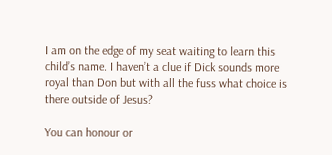I am on the edge of my seat waiting to learn this child’s name. I haven’t a clue if Dick sounds more royal than Don but with all the fuss what choice is there outside of Jesus?

You can honour or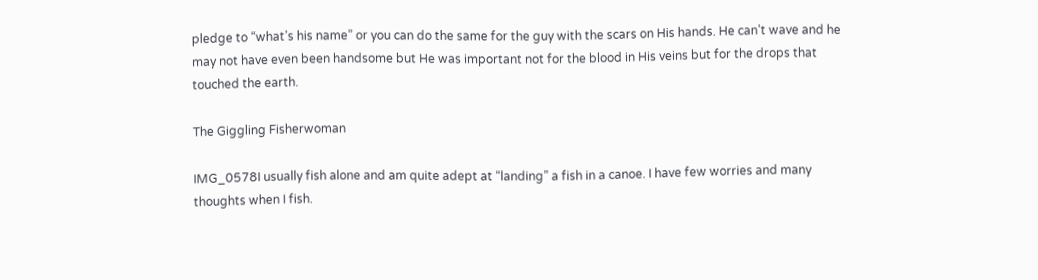pledge to “what’s his name” or you can do the same for the guy with the scars on His hands. He can’t wave and he may not have even been handsome but He was important not for the blood in His veins but for the drops that touched the earth.

The Giggling Fisherwoman

IMG_0578I usually fish alone and am quite adept at “landing” a fish in a canoe. I have few worries and many thoughts when I fish.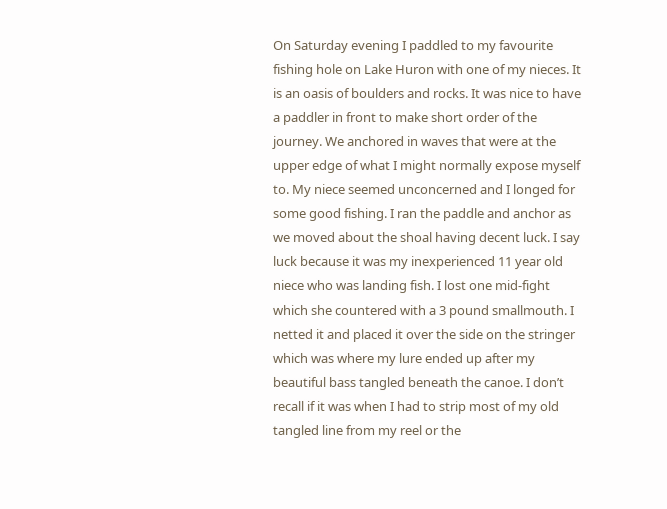On Saturday evening I paddled to my favourite fishing hole on Lake Huron with one of my nieces. It is an oasis of boulders and rocks. It was nice to have a paddler in front to make short order of the journey. We anchored in waves that were at the upper edge of what I might normally expose myself to. My niece seemed unconcerned and I longed for some good fishing. I ran the paddle and anchor as we moved about the shoal having decent luck. I say luck because it was my inexperienced 11 year old niece who was landing fish. I lost one mid-fight which she countered with a 3 pound smallmouth. I netted it and placed it over the side on the stringer which was where my lure ended up after my beautiful bass tangled beneath the canoe. I don’t recall if it was when I had to strip most of my old tangled line from my reel or the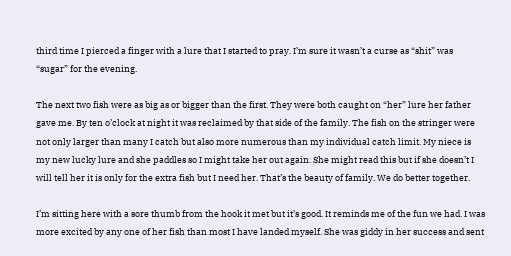third time I pierced a finger with a lure that I started to pray. I’m sure it wasn’t a curse as “shit” was “sugar” for the evening.

The next two fish were as big as or bigger than the first. They were both caught on “her” lure her father gave me. By ten o’clock at night it was reclaimed by that side of the family. The fish on the stringer were not only larger than many I catch but also more numerous than my individual catch limit. My niece is my new lucky lure and she paddles so I might take her out again. She might read this but if she doesn’t I will tell her it is only for the extra fish but I need her. That’s the beauty of family. We do better together.

I’m sitting here with a sore thumb from the hook it met but it’s good. It reminds me of the fun we had. I was more excited by any one of her fish than most I have landed myself. She was giddy in her success and sent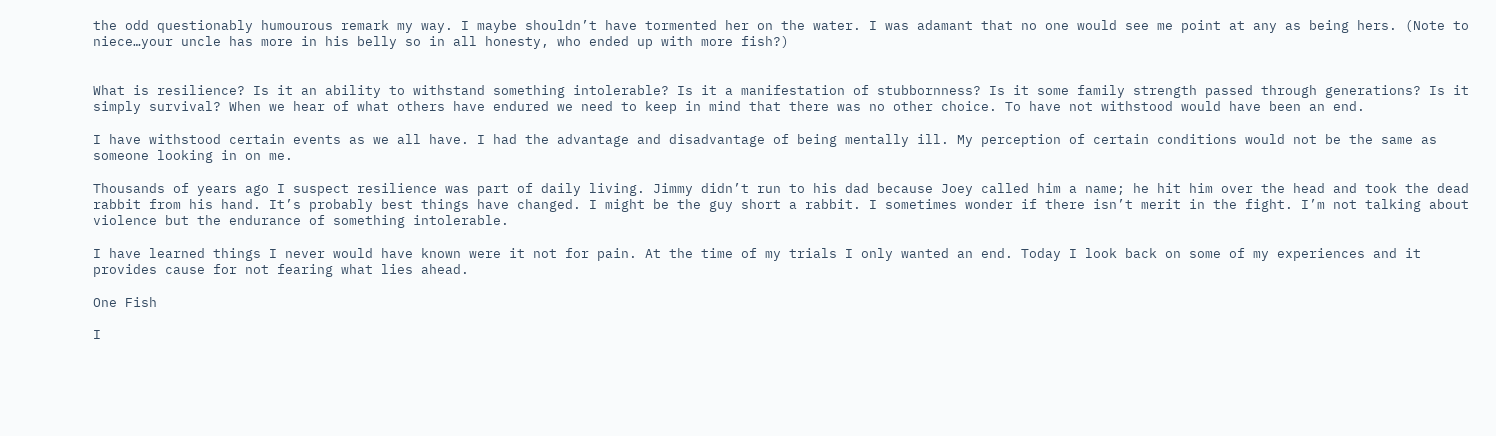the odd questionably humourous remark my way. I maybe shouldn’t have tormented her on the water. I was adamant that no one would see me point at any as being hers. (Note to niece…your uncle has more in his belly so in all honesty, who ended up with more fish?)


What is resilience? Is it an ability to withstand something intolerable? Is it a manifestation of stubbornness? Is it some family strength passed through generations? Is it simply survival? When we hear of what others have endured we need to keep in mind that there was no other choice. To have not withstood would have been an end.

I have withstood certain events as we all have. I had the advantage and disadvantage of being mentally ill. My perception of certain conditions would not be the same as someone looking in on me.

Thousands of years ago I suspect resilience was part of daily living. Jimmy didn’t run to his dad because Joey called him a name; he hit him over the head and took the dead rabbit from his hand. It’s probably best things have changed. I might be the guy short a rabbit. I sometimes wonder if there isn’t merit in the fight. I’m not talking about violence but the endurance of something intolerable.

I have learned things I never would have known were it not for pain. At the time of my trials I only wanted an end. Today I look back on some of my experiences and it provides cause for not fearing what lies ahead.

One Fish

I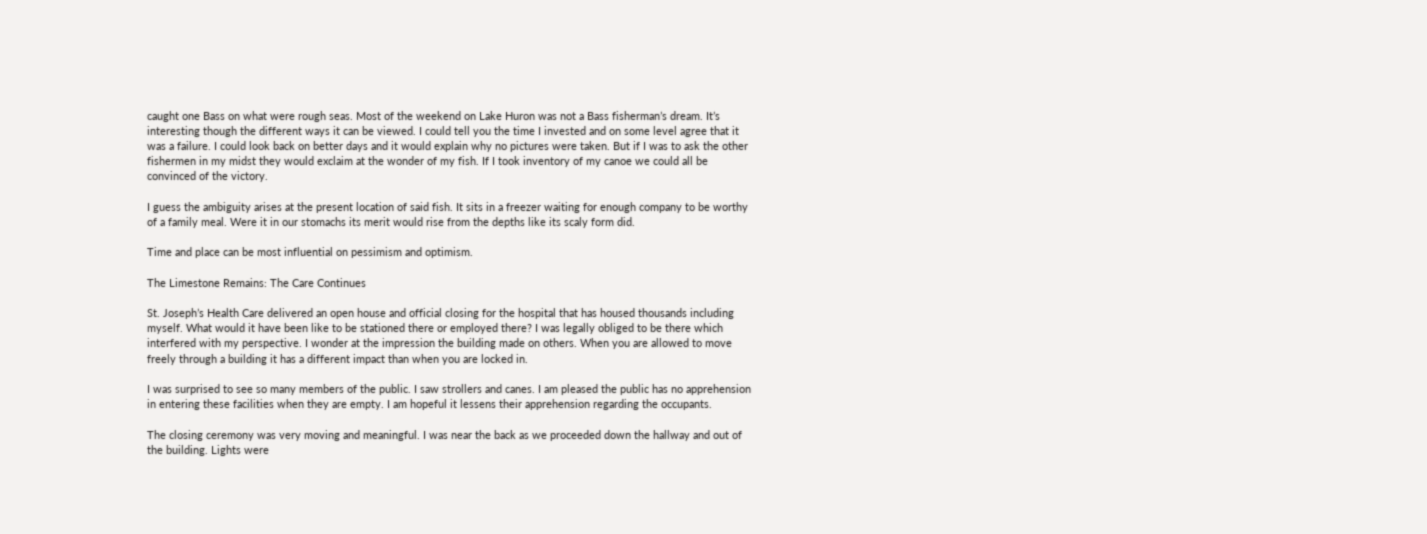caught one Bass on what were rough seas. Most of the weekend on Lake Huron was not a Bass fisherman’s dream. It’s interesting though the different ways it can be viewed. I could tell you the time I invested and on some level agree that it was a failure. I could look back on better days and it would explain why no pictures were taken. But if I was to ask the other fishermen in my midst they would exclaim at the wonder of my fish. If I took inventory of my canoe we could all be convinced of the victory.

I guess the ambiguity arises at the present location of said fish. It sits in a freezer waiting for enough company to be worthy of a family meal. Were it in our stomachs its merit would rise from the depths like its scaly form did.

Time and place can be most influential on pessimism and optimism.

The Limestone Remains: The Care Continues

St. Joseph’s Health Care delivered an open house and official closing for the hospital that has housed thousands including myself. What would it have been like to be stationed there or employed there? I was legally obliged to be there which interfered with my perspective. I wonder at the impression the building made on others. When you are allowed to move freely through a building it has a different impact than when you are locked in.

I was surprised to see so many members of the public. I saw strollers and canes. I am pleased the public has no apprehension in entering these facilities when they are empty. I am hopeful it lessens their apprehension regarding the occupants.

The closing ceremony was very moving and meaningful. I was near the back as we proceeded down the hallway and out of the building. Lights were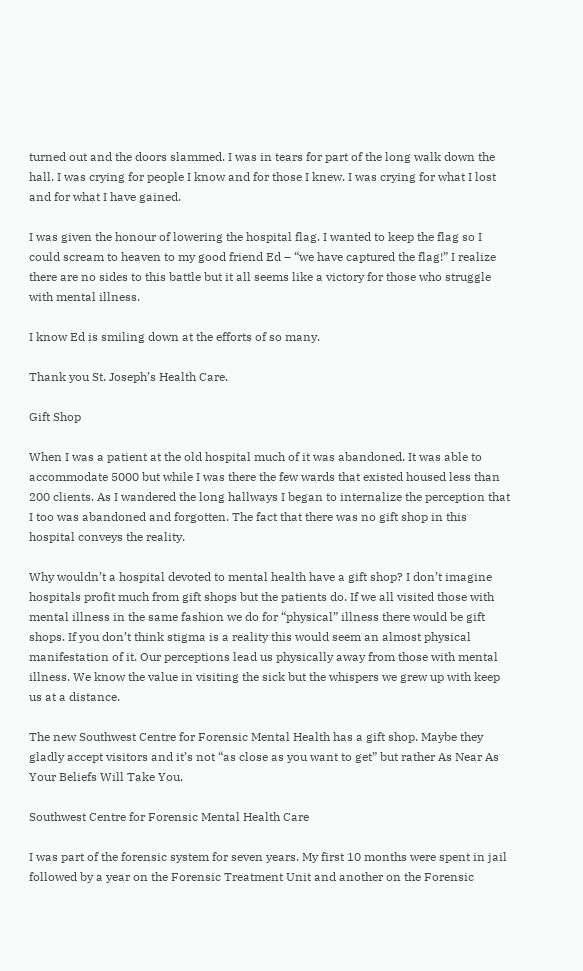turned out and the doors slammed. I was in tears for part of the long walk down the hall. I was crying for people I know and for those I knew. I was crying for what I lost and for what I have gained.

I was given the honour of lowering the hospital flag. I wanted to keep the flag so I could scream to heaven to my good friend Ed – “we have captured the flag!” I realize there are no sides to this battle but it all seems like a victory for those who struggle with mental illness.

I know Ed is smiling down at the efforts of so many.

Thank you St. Joseph’s Health Care.

Gift Shop

When I was a patient at the old hospital much of it was abandoned. It was able to accommodate 5000 but while I was there the few wards that existed housed less than 200 clients. As I wandered the long hallways I began to internalize the perception that I too was abandoned and forgotten. The fact that there was no gift shop in this hospital conveys the reality.

Why wouldn’t a hospital devoted to mental health have a gift shop? I don’t imagine hospitals profit much from gift shops but the patients do. If we all visited those with mental illness in the same fashion we do for “physical” illness there would be gift shops. If you don’t think stigma is a reality this would seem an almost physical manifestation of it. Our perceptions lead us physically away from those with mental illness. We know the value in visiting the sick but the whispers we grew up with keep us at a distance.

The new Southwest Centre for Forensic Mental Health has a gift shop. Maybe they gladly accept visitors and it’s not “as close as you want to get” but rather As Near As Your Beliefs Will Take You.

Southwest Centre for Forensic Mental Health Care

I was part of the forensic system for seven years. My first 10 months were spent in jail followed by a year on the Forensic Treatment Unit and another on the Forensic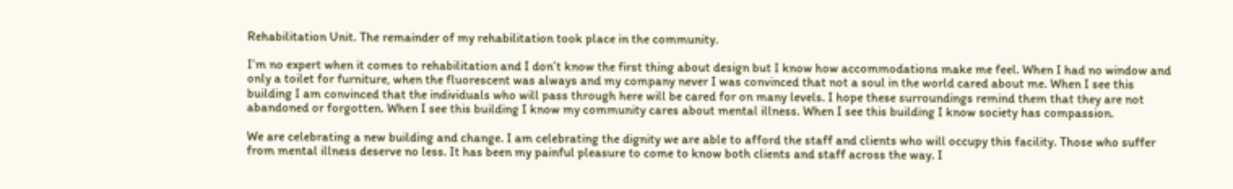Rehabilitation Unit. The remainder of my rehabilitation took place in the community.

I’m no expert when it comes to rehabilitation and I don’t know the first thing about design but I know how accommodations make me feel. When I had no window and only a toilet for furniture, when the fluorescent was always and my company never I was convinced that not a soul in the world cared about me. When I see this building I am convinced that the individuals who will pass through here will be cared for on many levels. I hope these surroundings remind them that they are not abandoned or forgotten. When I see this building I know my community cares about mental illness. When I see this building I know society has compassion.

We are celebrating a new building and change. I am celebrating the dignity we are able to afford the staff and clients who will occupy this facility. Those who suffer from mental illness deserve no less. It has been my painful pleasure to come to know both clients and staff across the way. I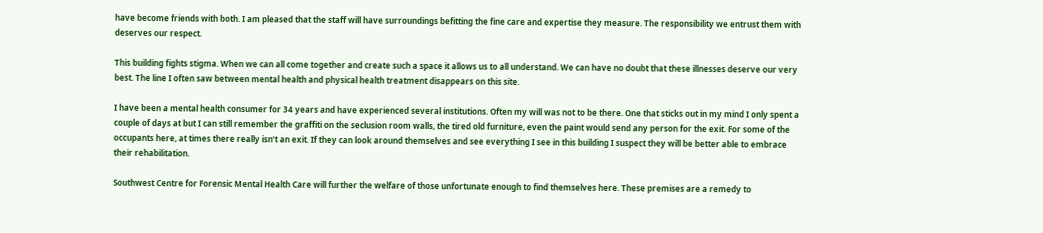have become friends with both. I am pleased that the staff will have surroundings befitting the fine care and expertise they measure. The responsibility we entrust them with deserves our respect.

This building fights stigma. When we can all come together and create such a space it allows us to all understand. We can have no doubt that these illnesses deserve our very best. The line I often saw between mental health and physical health treatment disappears on this site.

I have been a mental health consumer for 34 years and have experienced several institutions. Often my will was not to be there. One that sticks out in my mind I only spent a couple of days at but I can still remember the graffiti on the seclusion room walls, the tired old furniture, even the paint would send any person for the exit. For some of the occupants here, at times there really isn’t an exit. If they can look around themselves and see everything I see in this building I suspect they will be better able to embrace their rehabilitation.

Southwest Centre for Forensic Mental Health Care will further the welfare of those unfortunate enough to find themselves here. These premises are a remedy to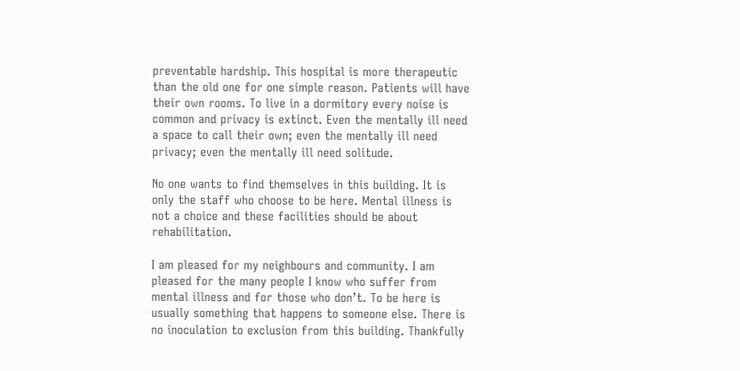preventable hardship. This hospital is more therapeutic than the old one for one simple reason. Patients will have their own rooms. To live in a dormitory every noise is common and privacy is extinct. Even the mentally ill need a space to call their own; even the mentally ill need privacy; even the mentally ill need solitude.

No one wants to find themselves in this building. It is only the staff who choose to be here. Mental illness is not a choice and these facilities should be about rehabilitation.

I am pleased for my neighbours and community. I am pleased for the many people I know who suffer from mental illness and for those who don’t. To be here is usually something that happens to someone else. There is no inoculation to exclusion from this building. Thankfully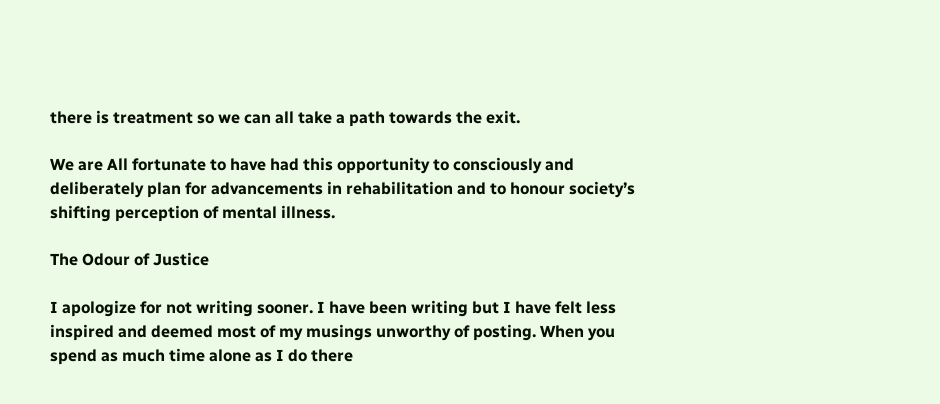there is treatment so we can all take a path towards the exit.

We are All fortunate to have had this opportunity to consciously and deliberately plan for advancements in rehabilitation and to honour society’s shifting perception of mental illness.

The Odour of Justice

I apologize for not writing sooner. I have been writing but I have felt less inspired and deemed most of my musings unworthy of posting. When you spend as much time alone as I do there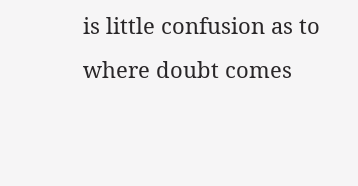is little confusion as to where doubt comes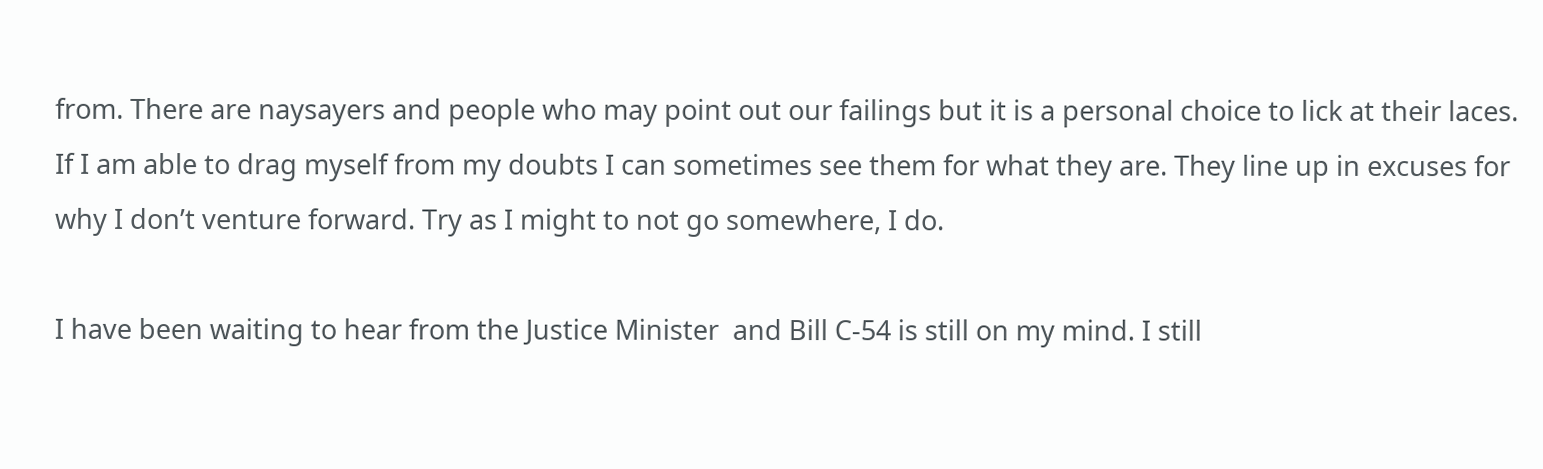from. There are naysayers and people who may point out our failings but it is a personal choice to lick at their laces. If I am able to drag myself from my doubts I can sometimes see them for what they are. They line up in excuses for why I don’t venture forward. Try as I might to not go somewhere, I do.

I have been waiting to hear from the Justice Minister  and Bill C-54 is still on my mind. I still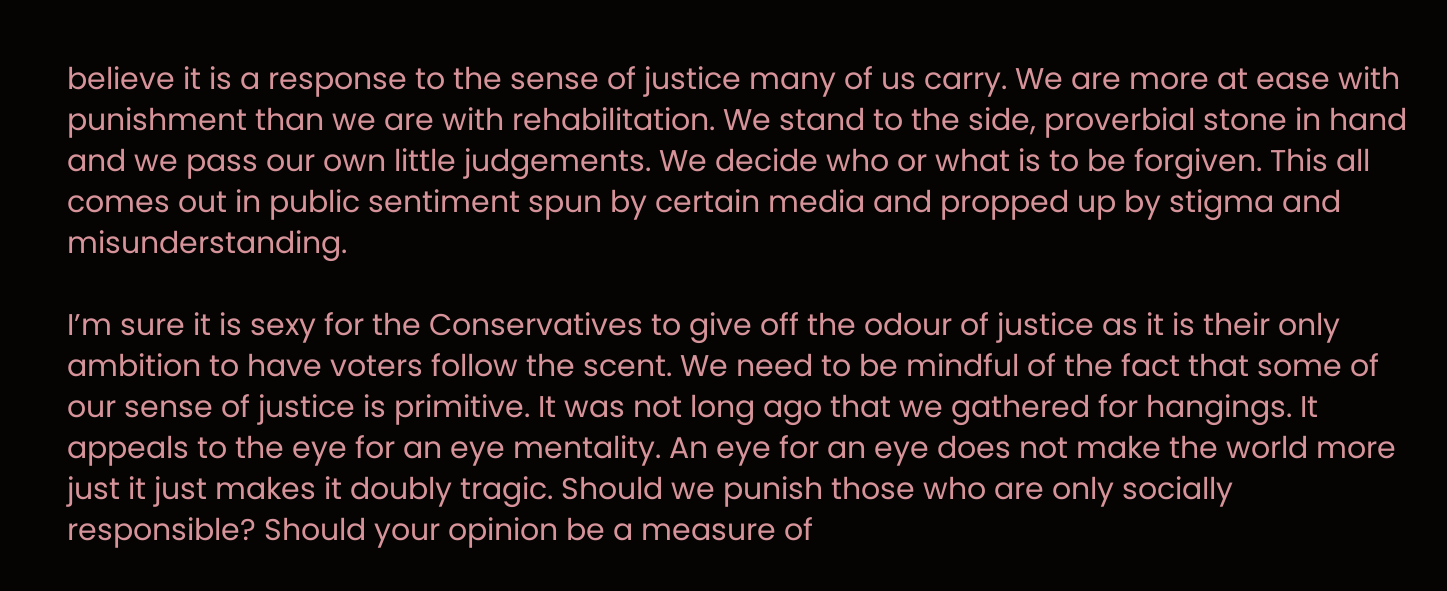believe it is a response to the sense of justice many of us carry. We are more at ease with punishment than we are with rehabilitation. We stand to the side, proverbial stone in hand and we pass our own little judgements. We decide who or what is to be forgiven. This all comes out in public sentiment spun by certain media and propped up by stigma and misunderstanding.

I’m sure it is sexy for the Conservatives to give off the odour of justice as it is their only ambition to have voters follow the scent. We need to be mindful of the fact that some of our sense of justice is primitive. It was not long ago that we gathered for hangings. It appeals to the eye for an eye mentality. An eye for an eye does not make the world more just it just makes it doubly tragic. Should we punish those who are only socially responsible? Should your opinion be a measure of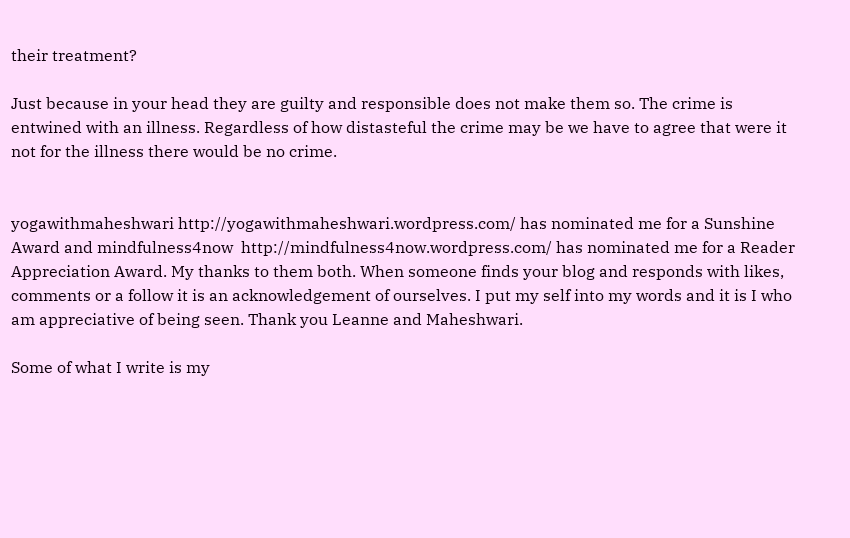their treatment?

Just because in your head they are guilty and responsible does not make them so. The crime is entwined with an illness. Regardless of how distasteful the crime may be we have to agree that were it not for the illness there would be no crime.


yogawithmaheshwari http://yogawithmaheshwari.wordpress.com/ has nominated me for a Sunshine Award and mindfulness4now  http://mindfulness4now.wordpress.com/ has nominated me for a Reader Appreciation Award. My thanks to them both. When someone finds your blog and responds with likes, comments or a follow it is an acknowledgement of ourselves. I put my self into my words and it is I who am appreciative of being seen. Thank you Leanne and Maheshwari.

Some of what I write is my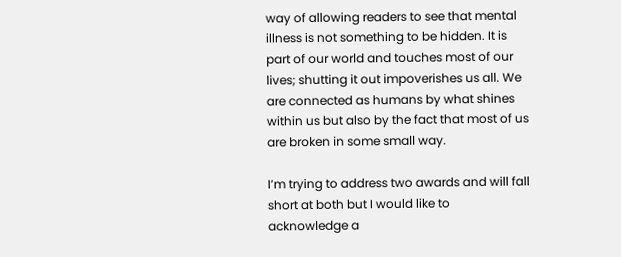way of allowing readers to see that mental illness is not something to be hidden. It is part of our world and touches most of our lives; shutting it out impoverishes us all. We are connected as humans by what shines within us but also by the fact that most of us are broken in some small way.

I’m trying to address two awards and will fall short at both but I would like to acknowledge a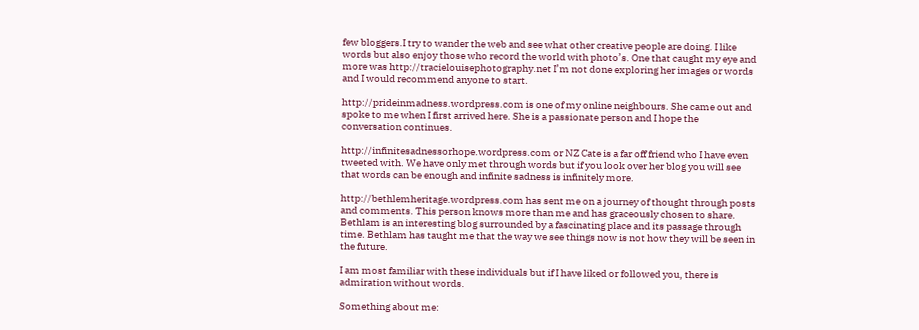few bloggers.I try to wander the web and see what other creative people are doing. I like words but also enjoy those who record the world with photo’s. One that caught my eye and more was http://tracielouisephotography.net I’m not done exploring her images or words and I would recommend anyone to start.

http://prideinmadness.wordpress.com is one of my online neighbours. She came out and spoke to me when I first arrived here. She is a passionate person and I hope the conversation continues.

http://infinitesadnessorhope.wordpress.com or NZ Cate is a far off friend who I have even tweeted with. We have only met through words but if you look over her blog you will see that words can be enough and infinite sadness is infinitely more.

http://bethlemheritage.wordpress.com has sent me on a journey of thought through posts and comments. This person knows more than me and has graceously chosen to share. Bethlam is an interesting blog surrounded by a fascinating place and its passage through time. Bethlam has taught me that the way we see things now is not how they will be seen in the future.

I am most familiar with these individuals but if I have liked or followed you, there is admiration without words.

Something about me: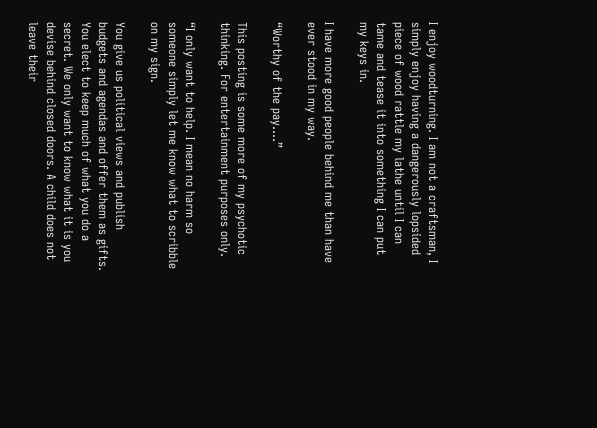I enjoy woodturning. I am not a craftsman, I simply enjoy having a dangerously lopsided piece of wood rattle my lathe until I can tame and tease it into something I can put my keys in.

I have more good people behind me than have ever stood in my way.

“Worthy of the pay….”

This posting is some more of my psychotic thinking. For entertainment purposes only.

“I only want to help. I mean no harm so someone simply let me know what to scribble on my sign.

You give us political views and publish budgets and agendas and offer them as gifts. You elect to keep much of what you do a secret. We only want to know what it is you devise behind closed doors. A child does not leave their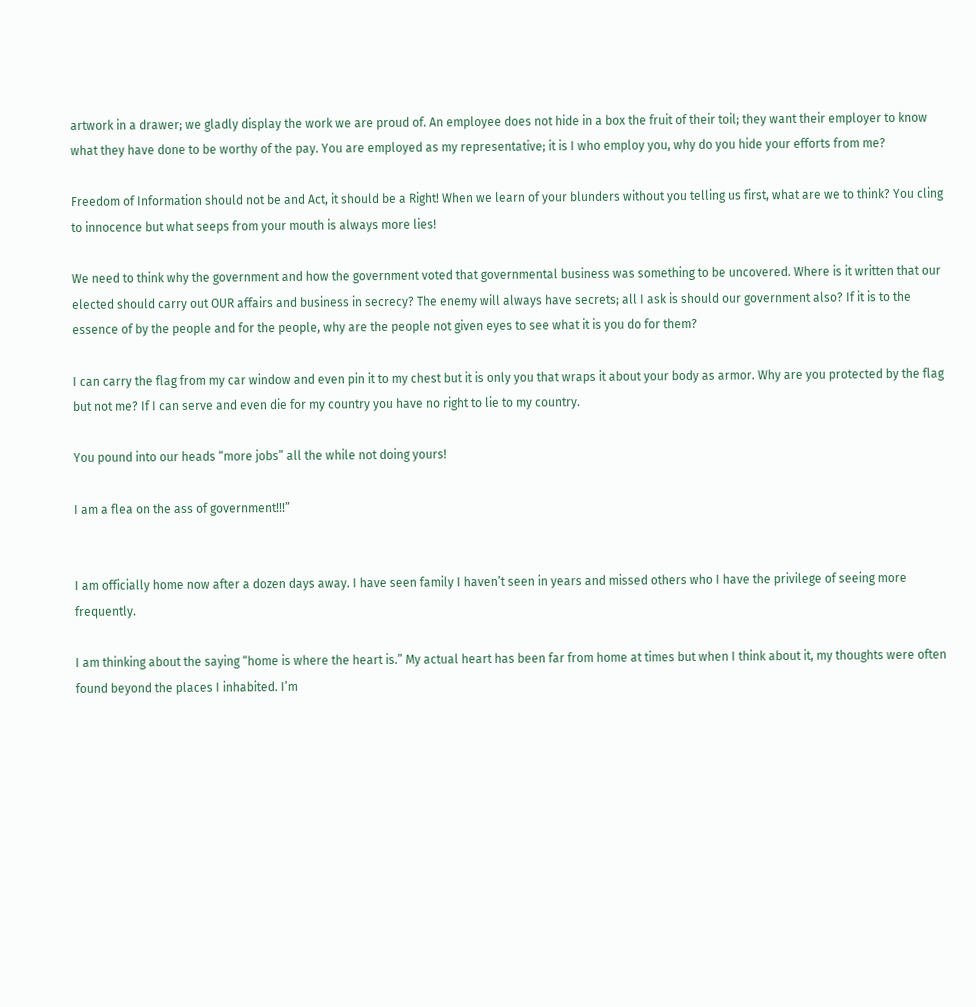artwork in a drawer; we gladly display the work we are proud of. An employee does not hide in a box the fruit of their toil; they want their employer to know what they have done to be worthy of the pay. You are employed as my representative; it is I who employ you, why do you hide your efforts from me?

Freedom of Information should not be and Act, it should be a Right! When we learn of your blunders without you telling us first, what are we to think? You cling to innocence but what seeps from your mouth is always more lies!

We need to think why the government and how the government voted that governmental business was something to be uncovered. Where is it written that our elected should carry out OUR affairs and business in secrecy? The enemy will always have secrets; all I ask is should our government also? If it is to the essence of by the people and for the people, why are the people not given eyes to see what it is you do for them?

I can carry the flag from my car window and even pin it to my chest but it is only you that wraps it about your body as armor. Why are you protected by the flag but not me? If I can serve and even die for my country you have no right to lie to my country.

You pound into our heads “more jobs” all the while not doing yours!

I am a flea on the ass of government!!!”


I am officially home now after a dozen days away. I have seen family I haven’t seen in years and missed others who I have the privilege of seeing more frequently.

I am thinking about the saying “home is where the heart is.” My actual heart has been far from home at times but when I think about it, my thoughts were often found beyond the places I inhabited. I’m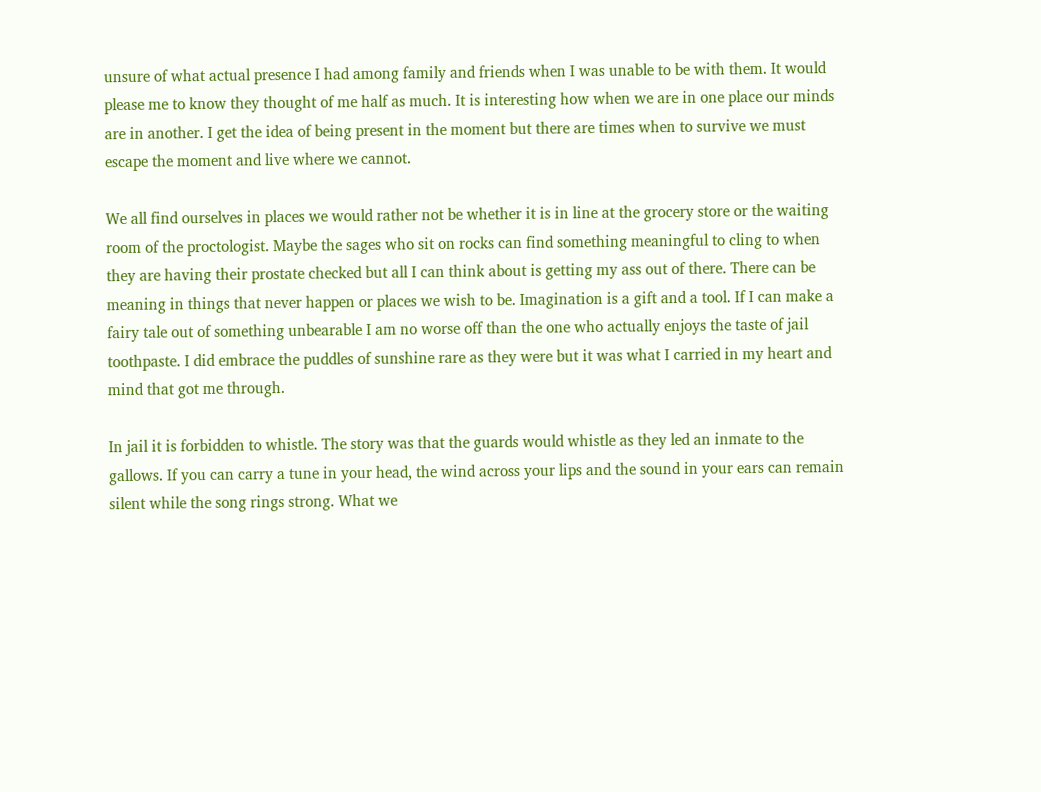unsure of what actual presence I had among family and friends when I was unable to be with them. It would please me to know they thought of me half as much. It is interesting how when we are in one place our minds are in another. I get the idea of being present in the moment but there are times when to survive we must escape the moment and live where we cannot.

We all find ourselves in places we would rather not be whether it is in line at the grocery store or the waiting room of the proctologist. Maybe the sages who sit on rocks can find something meaningful to cling to when they are having their prostate checked but all I can think about is getting my ass out of there. There can be meaning in things that never happen or places we wish to be. Imagination is a gift and a tool. If I can make a fairy tale out of something unbearable I am no worse off than the one who actually enjoys the taste of jail toothpaste. I did embrace the puddles of sunshine rare as they were but it was what I carried in my heart and mind that got me through.

In jail it is forbidden to whistle. The story was that the guards would whistle as they led an inmate to the gallows. If you can carry a tune in your head, the wind across your lips and the sound in your ears can remain silent while the song rings strong. What we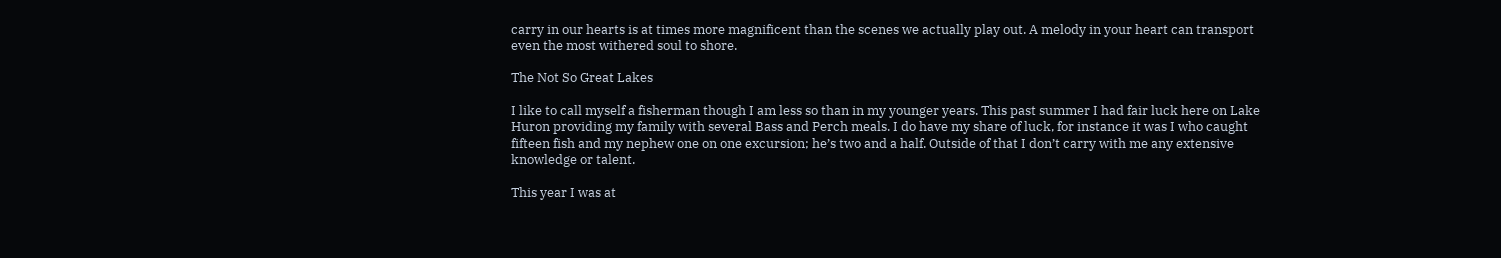carry in our hearts is at times more magnificent than the scenes we actually play out. A melody in your heart can transport even the most withered soul to shore.

The Not So Great Lakes

I like to call myself a fisherman though I am less so than in my younger years. This past summer I had fair luck here on Lake Huron providing my family with several Bass and Perch meals. I do have my share of luck, for instance it was I who caught fifteen fish and my nephew one on one excursion; he’s two and a half. Outside of that I don’t carry with me any extensive knowledge or talent.

This year I was at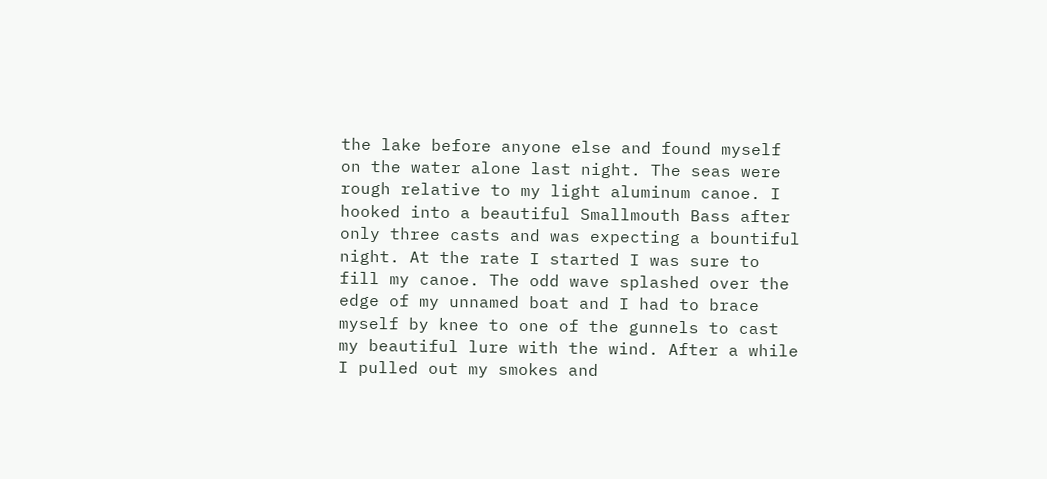the lake before anyone else and found myself on the water alone last night. The seas were rough relative to my light aluminum canoe. I hooked into a beautiful Smallmouth Bass after only three casts and was expecting a bountiful night. At the rate I started I was sure to fill my canoe. The odd wave splashed over the edge of my unnamed boat and I had to brace myself by knee to one of the gunnels to cast my beautiful lure with the wind. After a while I pulled out my smokes and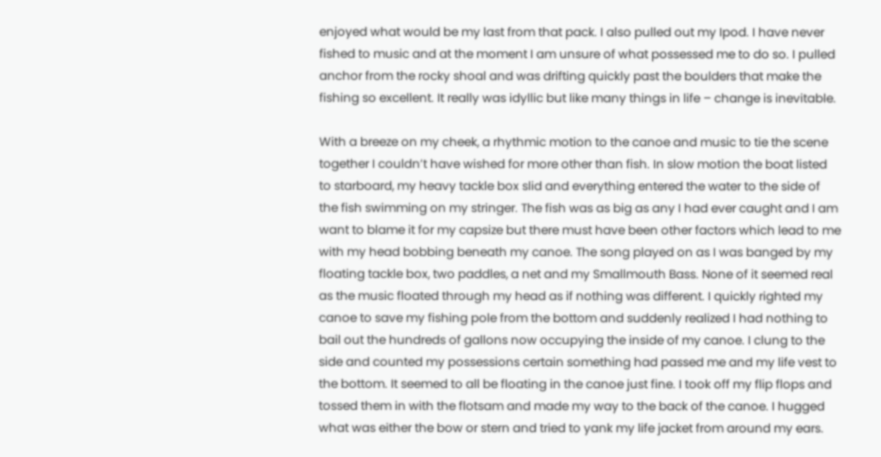enjoyed what would be my last from that pack. I also pulled out my Ipod. I have never fished to music and at the moment I am unsure of what possessed me to do so. I pulled anchor from the rocky shoal and was drifting quickly past the boulders that make the fishing so excellent. It really was idyllic but like many things in life – change is inevitable.

With a breeze on my cheek, a rhythmic motion to the canoe and music to tie the scene together I couldn’t have wished for more other than fish. In slow motion the boat listed to starboard, my heavy tackle box slid and everything entered the water to the side of the fish swimming on my stringer. The fish was as big as any I had ever caught and I am want to blame it for my capsize but there must have been other factors which lead to me with my head bobbing beneath my canoe. The song played on as I was banged by my floating tackle box, two paddles, a net and my Smallmouth Bass. None of it seemed real as the music floated through my head as if nothing was different. I quickly righted my canoe to save my fishing pole from the bottom and suddenly realized I had nothing to bail out the hundreds of gallons now occupying the inside of my canoe. I clung to the side and counted my possessions certain something had passed me and my life vest to the bottom. It seemed to all be floating in the canoe just fine. I took off my flip flops and tossed them in with the flotsam and made my way to the back of the canoe. I hugged what was either the bow or stern and tried to yank my life jacket from around my ears.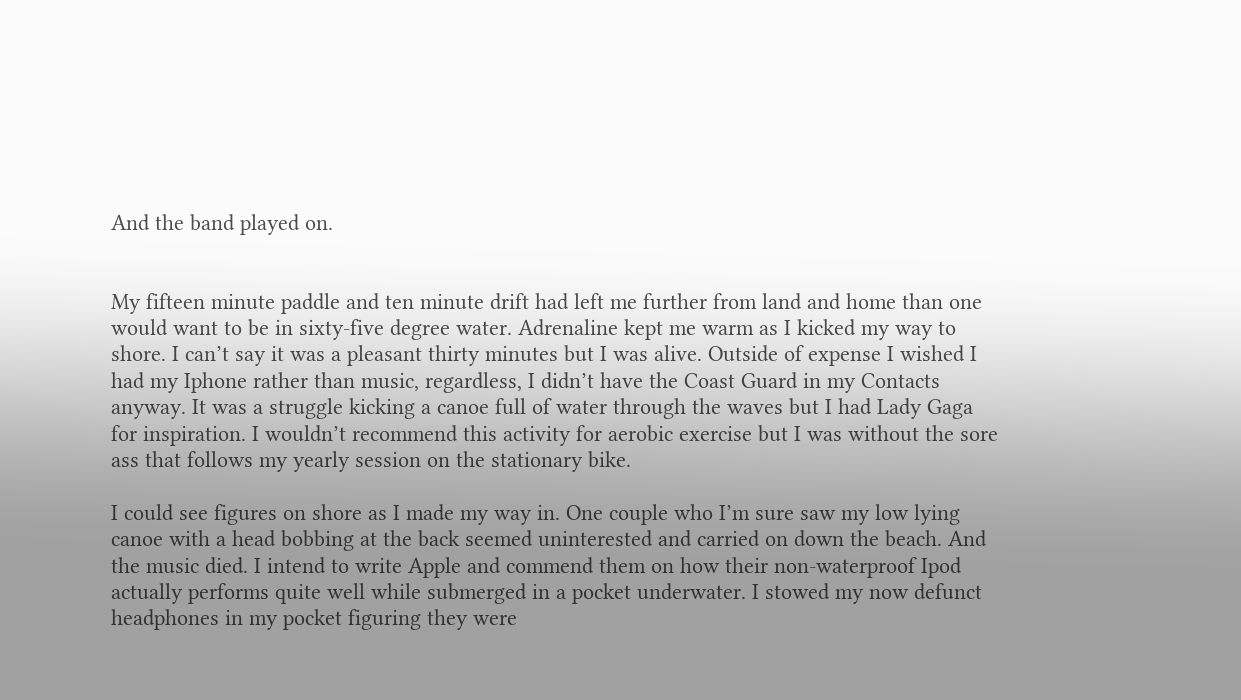And the band played on.


My fifteen minute paddle and ten minute drift had left me further from land and home than one would want to be in sixty-five degree water. Adrenaline kept me warm as I kicked my way to shore. I can’t say it was a pleasant thirty minutes but I was alive. Outside of expense I wished I had my Iphone rather than music, regardless, I didn’t have the Coast Guard in my Contacts anyway. It was a struggle kicking a canoe full of water through the waves but I had Lady Gaga for inspiration. I wouldn’t recommend this activity for aerobic exercise but I was without the sore ass that follows my yearly session on the stationary bike.

I could see figures on shore as I made my way in. One couple who I’m sure saw my low lying canoe with a head bobbing at the back seemed uninterested and carried on down the beach. And the music died. I intend to write Apple and commend them on how their non-waterproof Ipod actually performs quite well while submerged in a pocket underwater. I stowed my now defunct headphones in my pocket figuring they were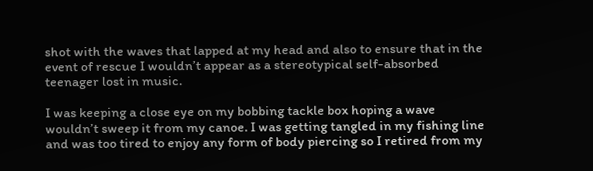shot with the waves that lapped at my head and also to ensure that in the event of rescue I wouldn’t appear as a stereotypical self-absorbed teenager lost in music.

I was keeping a close eye on my bobbing tackle box hoping a wave wouldn’t sweep it from my canoe. I was getting tangled in my fishing line and was too tired to enjoy any form of body piercing so I retired from my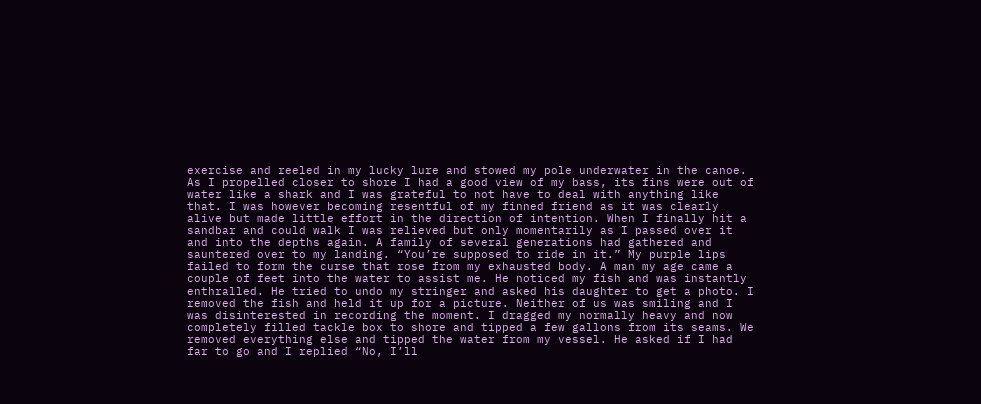exercise and reeled in my lucky lure and stowed my pole underwater in the canoe. As I propelled closer to shore I had a good view of my bass, its fins were out of water like a shark and I was grateful to not have to deal with anything like that. I was however becoming resentful of my finned friend as it was clearly alive but made little effort in the direction of intention. When I finally hit a sandbar and could walk I was relieved but only momentarily as I passed over it and into the depths again. A family of several generations had gathered and sauntered over to my landing. “You’re supposed to ride in it.” My purple lips failed to form the curse that rose from my exhausted body. A man my age came a couple of feet into the water to assist me. He noticed my fish and was instantly enthralled. He tried to undo my stringer and asked his daughter to get a photo. I removed the fish and held it up for a picture. Neither of us was smiling and I was disinterested in recording the moment. I dragged my normally heavy and now completely filled tackle box to shore and tipped a few gallons from its seams. We removed everything else and tipped the water from my vessel. He asked if I had far to go and I replied “No, I’ll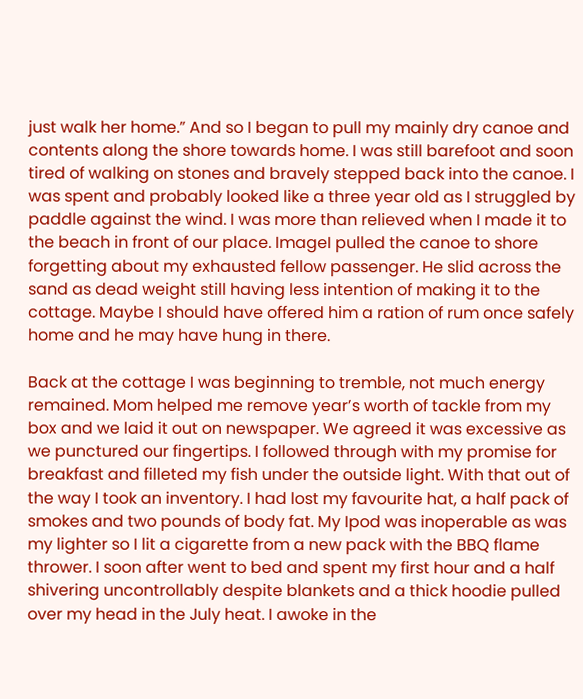just walk her home.” And so I began to pull my mainly dry canoe and contents along the shore towards home. I was still barefoot and soon tired of walking on stones and bravely stepped back into the canoe. I was spent and probably looked like a three year old as I struggled by paddle against the wind. I was more than relieved when I made it to the beach in front of our place. ImageI pulled the canoe to shore forgetting about my exhausted fellow passenger. He slid across the sand as dead weight still having less intention of making it to the cottage. Maybe I should have offered him a ration of rum once safely home and he may have hung in there.

Back at the cottage I was beginning to tremble, not much energy remained. Mom helped me remove year’s worth of tackle from my box and we laid it out on newspaper. We agreed it was excessive as we punctured our fingertips. I followed through with my promise for breakfast and filleted my fish under the outside light. With that out of the way I took an inventory. I had lost my favourite hat, a half pack of smokes and two pounds of body fat. My Ipod was inoperable as was my lighter so I lit a cigarette from a new pack with the BBQ flame thrower. I soon after went to bed and spent my first hour and a half shivering uncontrollably despite blankets and a thick hoodie pulled over my head in the July heat. I awoke in the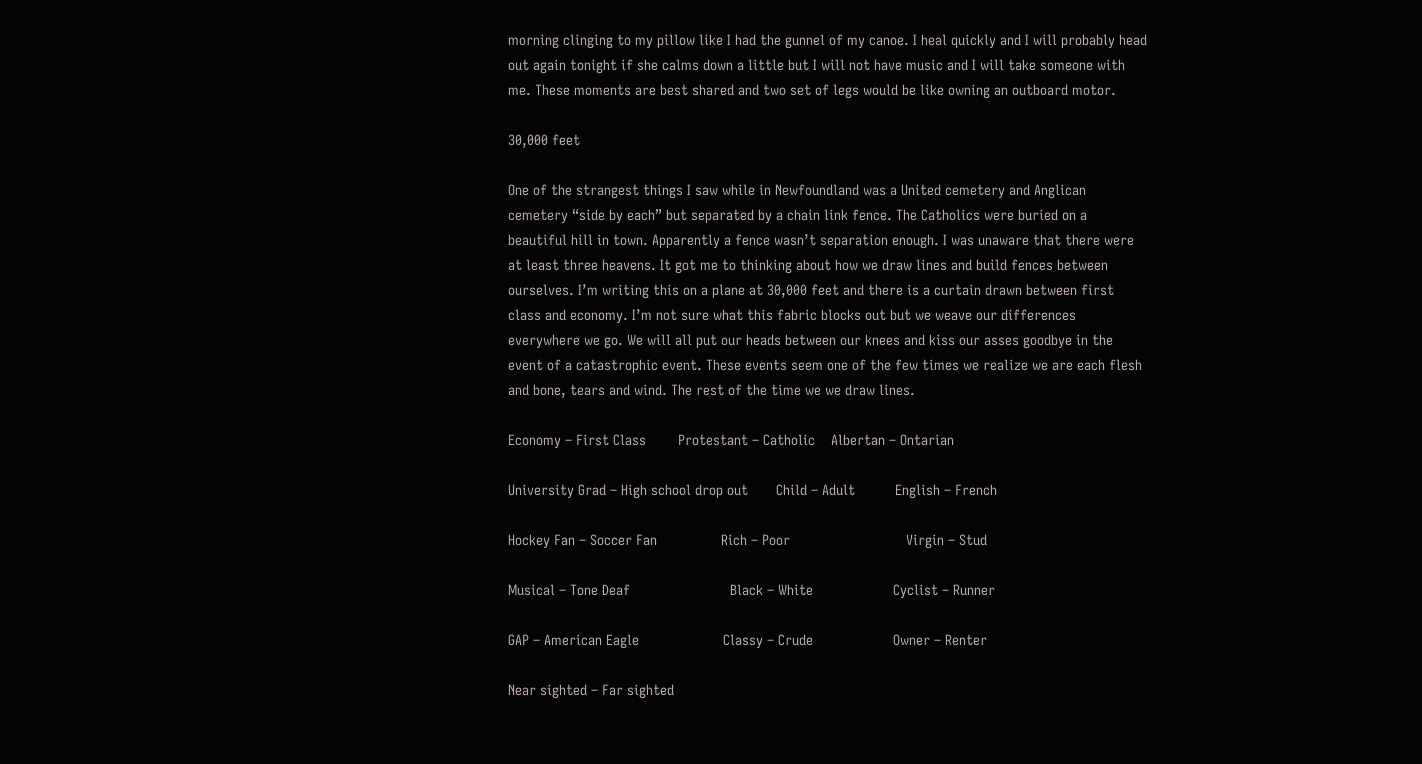morning clinging to my pillow like I had the gunnel of my canoe. I heal quickly and I will probably head out again tonight if she calms down a little but I will not have music and I will take someone with me. These moments are best shared and two set of legs would be like owning an outboard motor.

30,000 feet

One of the strangest things I saw while in Newfoundland was a United cemetery and Anglican cemetery “side by each” but separated by a chain link fence. The Catholics were buried on a beautiful hill in town. Apparently a fence wasn’t separation enough. I was unaware that there were at least three heavens. It got me to thinking about how we draw lines and build fences between ourselves. I’m writing this on a plane at 30,000 feet and there is a curtain drawn between first class and economy. I’m not sure what this fabric blocks out but we weave our differences everywhere we go. We will all put our heads between our knees and kiss our asses goodbye in the event of a catastrophic event. These events seem one of the few times we realize we are each flesh and bone, tears and wind. The rest of the time we we draw lines.

Economy – First Class        Protestant – Catholic    Albertan – Ontarian

University Grad – High school drop out       Child – Adult          English – French

Hockey Fan – Soccer Fan                Rich – Poor                             Virgin – Stud

Musical – Tone Deaf                         Black – White                    Cyclist – Runner

GAP – American Eagle                     Classy – Crude                    Owner – Renter

Near sighted – Far sighted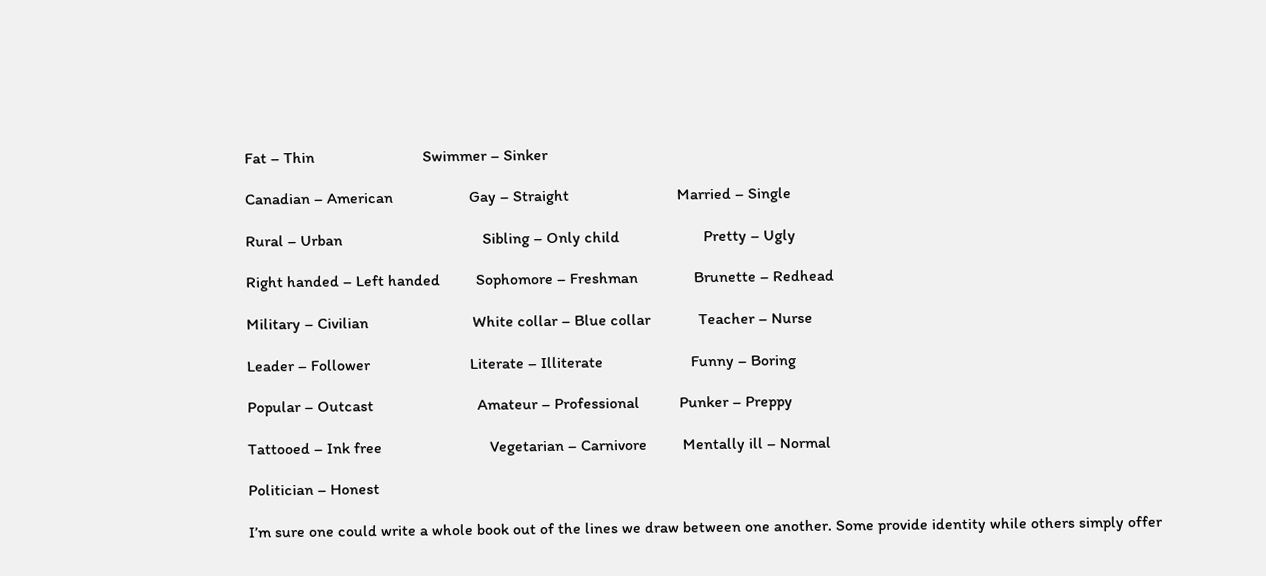Fat – Thin                           Swimmer – Sinker

Canadian – American                   Gay – Straight                           Married – Single

Rural – Urban                                   Sibling – Only child                     Pretty – Ugly

Right handed – Left handed         Sophomore – Freshman              Brunette – Redhead

Military – Civilian                          White collar – Blue collar            Teacher – Nurse

Leader – Follower                         Literate – Illiterate                      Funny – Boring

Popular – Outcast                          Amateur – Professional          Punker – Preppy

Tattooed – Ink free                           Vegetarian – Carnivore         Mentally ill – Normal

Politician – Honest

I’m sure one could write a whole book out of the lines we draw between one another. Some provide identity while others simply offer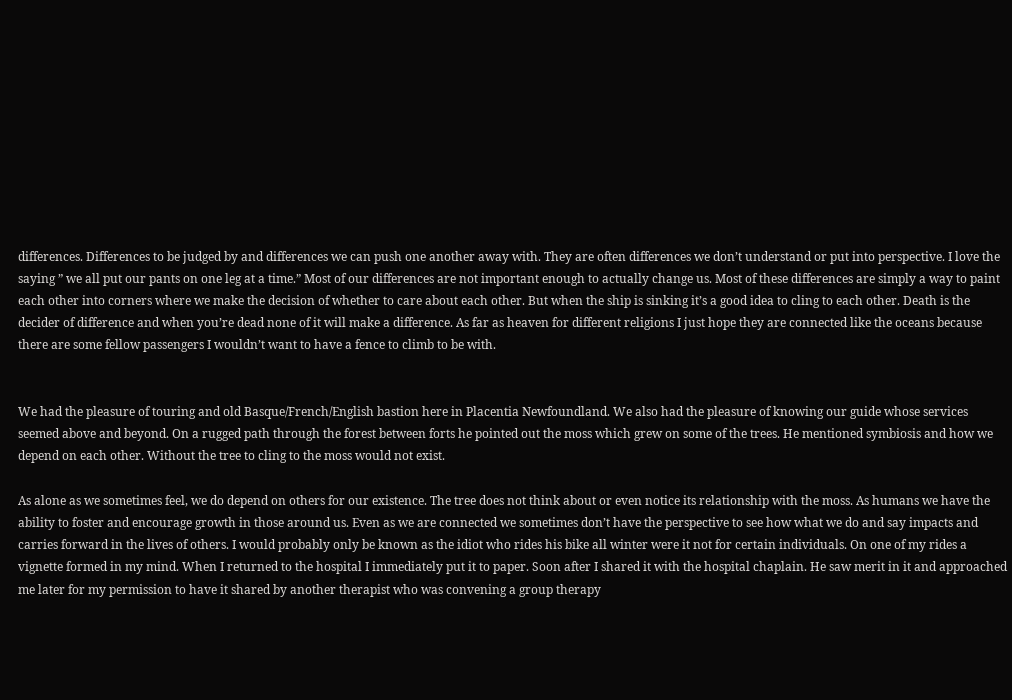differences. Differences to be judged by and differences we can push one another away with. They are often differences we don’t understand or put into perspective. I love the saying ” we all put our pants on one leg at a time.” Most of our differences are not important enough to actually change us. Most of these differences are simply a way to paint each other into corners where we make the decision of whether to care about each other. But when the ship is sinking it’s a good idea to cling to each other. Death is the decider of difference and when you’re dead none of it will make a difference. As far as heaven for different religions I just hope they are connected like the oceans because there are some fellow passengers I wouldn’t want to have a fence to climb to be with.


We had the pleasure of touring and old Basque/French/English bastion here in Placentia Newfoundland. We also had the pleasure of knowing our guide whose services seemed above and beyond. On a rugged path through the forest between forts he pointed out the moss which grew on some of the trees. He mentioned symbiosis and how we depend on each other. Without the tree to cling to the moss would not exist.

As alone as we sometimes feel, we do depend on others for our existence. The tree does not think about or even notice its relationship with the moss. As humans we have the ability to foster and encourage growth in those around us. Even as we are connected we sometimes don’t have the perspective to see how what we do and say impacts and carries forward in the lives of others. I would probably only be known as the idiot who rides his bike all winter were it not for certain individuals. On one of my rides a vignette formed in my mind. When I returned to the hospital I immediately put it to paper. Soon after I shared it with the hospital chaplain. He saw merit in it and approached me later for my permission to have it shared by another therapist who was convening a group therapy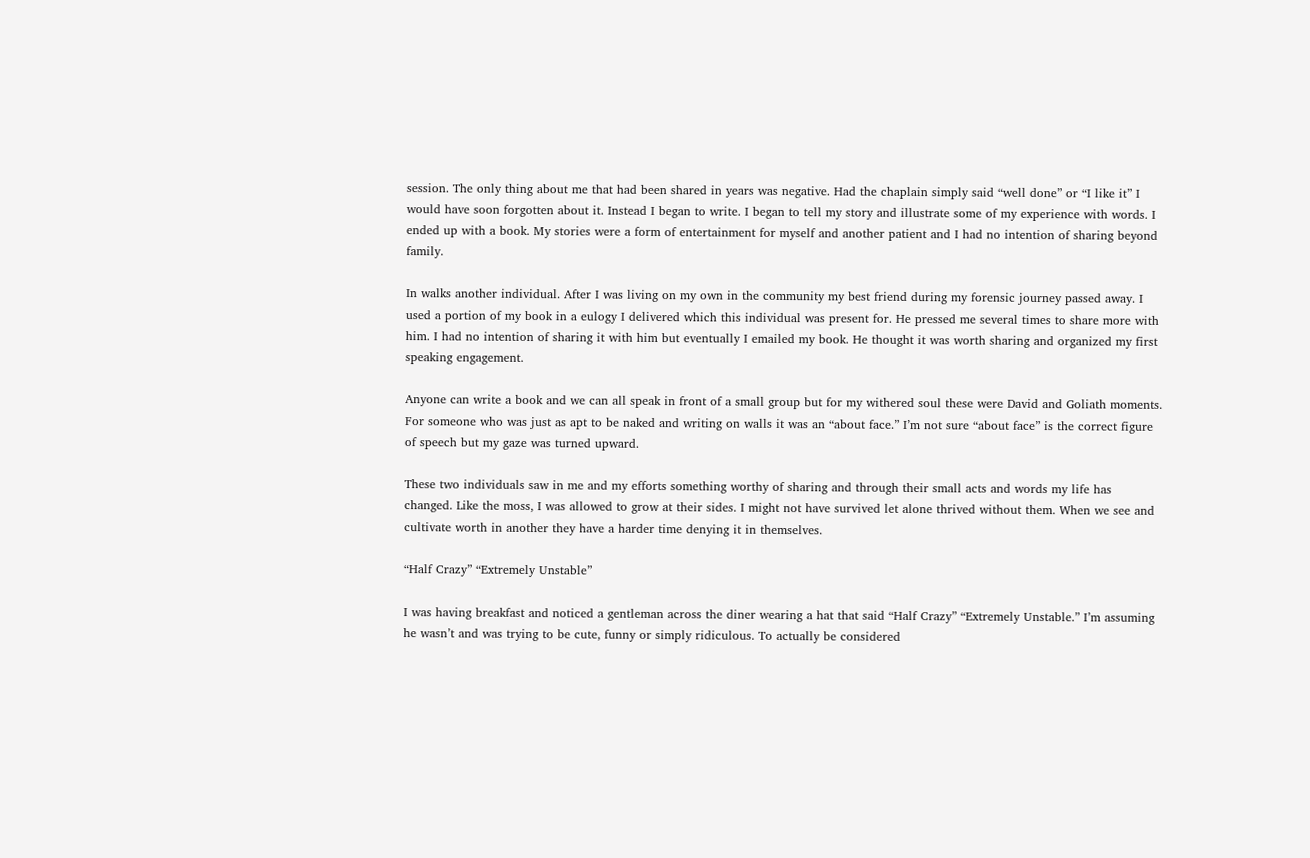session. The only thing about me that had been shared in years was negative. Had the chaplain simply said “well done” or “I like it” I would have soon forgotten about it. Instead I began to write. I began to tell my story and illustrate some of my experience with words. I ended up with a book. My stories were a form of entertainment for myself and another patient and I had no intention of sharing beyond family.

In walks another individual. After I was living on my own in the community my best friend during my forensic journey passed away. I used a portion of my book in a eulogy I delivered which this individual was present for. He pressed me several times to share more with him. I had no intention of sharing it with him but eventually I emailed my book. He thought it was worth sharing and organized my first speaking engagement.

Anyone can write a book and we can all speak in front of a small group but for my withered soul these were David and Goliath moments. For someone who was just as apt to be naked and writing on walls it was an “about face.” I’m not sure “about face” is the correct figure of speech but my gaze was turned upward.

These two individuals saw in me and my efforts something worthy of sharing and through their small acts and words my life has changed. Like the moss, I was allowed to grow at their sides. I might not have survived let alone thrived without them. When we see and cultivate worth in another they have a harder time denying it in themselves.

“Half Crazy” “Extremely Unstable”

I was having breakfast and noticed a gentleman across the diner wearing a hat that said “Half Crazy” “Extremely Unstable.” I’m assuming he wasn’t and was trying to be cute, funny or simply ridiculous. To actually be considered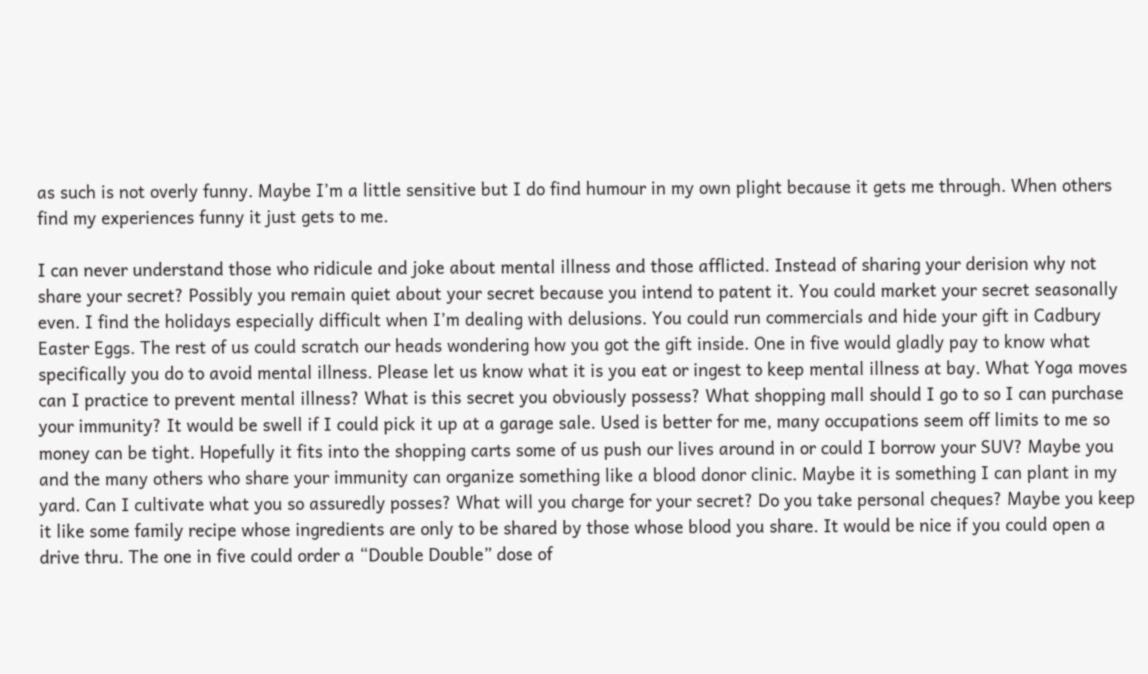as such is not overly funny. Maybe I’m a little sensitive but I do find humour in my own plight because it gets me through. When others find my experiences funny it just gets to me.

I can never understand those who ridicule and joke about mental illness and those afflicted. Instead of sharing your derision why not share your secret? Possibly you remain quiet about your secret because you intend to patent it. You could market your secret seasonally even. I find the holidays especially difficult when I’m dealing with delusions. You could run commercials and hide your gift in Cadbury Easter Eggs. The rest of us could scratch our heads wondering how you got the gift inside. One in five would gladly pay to know what specifically you do to avoid mental illness. Please let us know what it is you eat or ingest to keep mental illness at bay. What Yoga moves can I practice to prevent mental illness? What is this secret you obviously possess? What shopping mall should I go to so I can purchase your immunity? It would be swell if I could pick it up at a garage sale. Used is better for me, many occupations seem off limits to me so money can be tight. Hopefully it fits into the shopping carts some of us push our lives around in or could I borrow your SUV? Maybe you and the many others who share your immunity can organize something like a blood donor clinic. Maybe it is something I can plant in my yard. Can I cultivate what you so assuredly posses? What will you charge for your secret? Do you take personal cheques? Maybe you keep it like some family recipe whose ingredients are only to be shared by those whose blood you share. It would be nice if you could open a drive thru. The one in five could order a “Double Double” dose of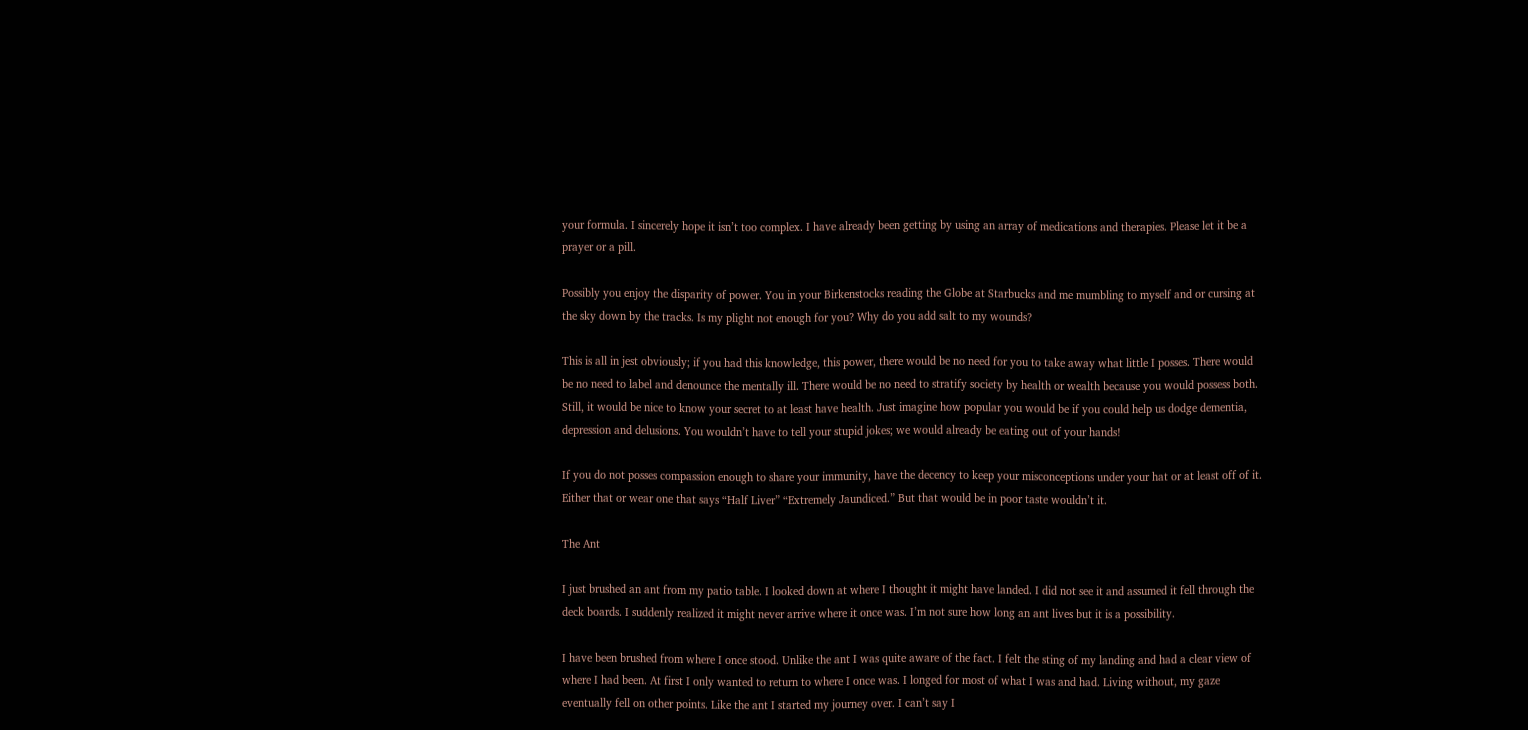your formula. I sincerely hope it isn’t too complex. I have already been getting by using an array of medications and therapies. Please let it be a prayer or a pill.

Possibly you enjoy the disparity of power. You in your Birkenstocks reading the Globe at Starbucks and me mumbling to myself and or cursing at the sky down by the tracks. Is my plight not enough for you? Why do you add salt to my wounds?

This is all in jest obviously; if you had this knowledge, this power, there would be no need for you to take away what little I posses. There would be no need to label and denounce the mentally ill. There would be no need to stratify society by health or wealth because you would possess both. Still, it would be nice to know your secret to at least have health. Just imagine how popular you would be if you could help us dodge dementia, depression and delusions. You wouldn’t have to tell your stupid jokes; we would already be eating out of your hands!

If you do not posses compassion enough to share your immunity, have the decency to keep your misconceptions under your hat or at least off of it. Either that or wear one that says “Half Liver” “Extremely Jaundiced.” But that would be in poor taste wouldn’t it.

The Ant

I just brushed an ant from my patio table. I looked down at where I thought it might have landed. I did not see it and assumed it fell through the deck boards. I suddenly realized it might never arrive where it once was. I’m not sure how long an ant lives but it is a possibility.

I have been brushed from where I once stood. Unlike the ant I was quite aware of the fact. I felt the sting of my landing and had a clear view of where I had been. At first I only wanted to return to where I once was. I longed for most of what I was and had. Living without, my gaze eventually fell on other points. Like the ant I started my journey over. I can’t say I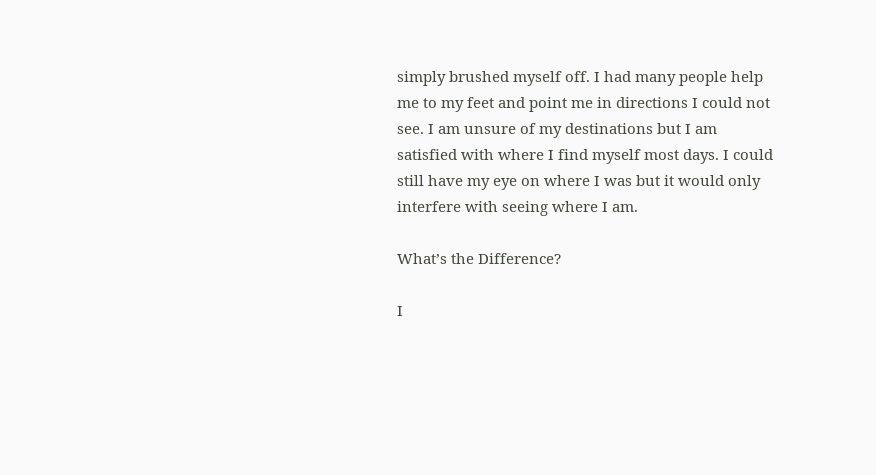simply brushed myself off. I had many people help me to my feet and point me in directions I could not see. I am unsure of my destinations but I am satisfied with where I find myself most days. I could still have my eye on where I was but it would only interfere with seeing where I am.

What’s the Difference?

I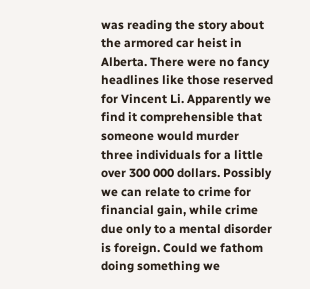was reading the story about the armored car heist in Alberta. There were no fancy headlines like those reserved for Vincent Li. Apparently we find it comprehensible that someone would murder three individuals for a little over 300 000 dollars. Possibly we can relate to crime for financial gain, while crime due only to a mental disorder is foreign. Could we fathom doing something we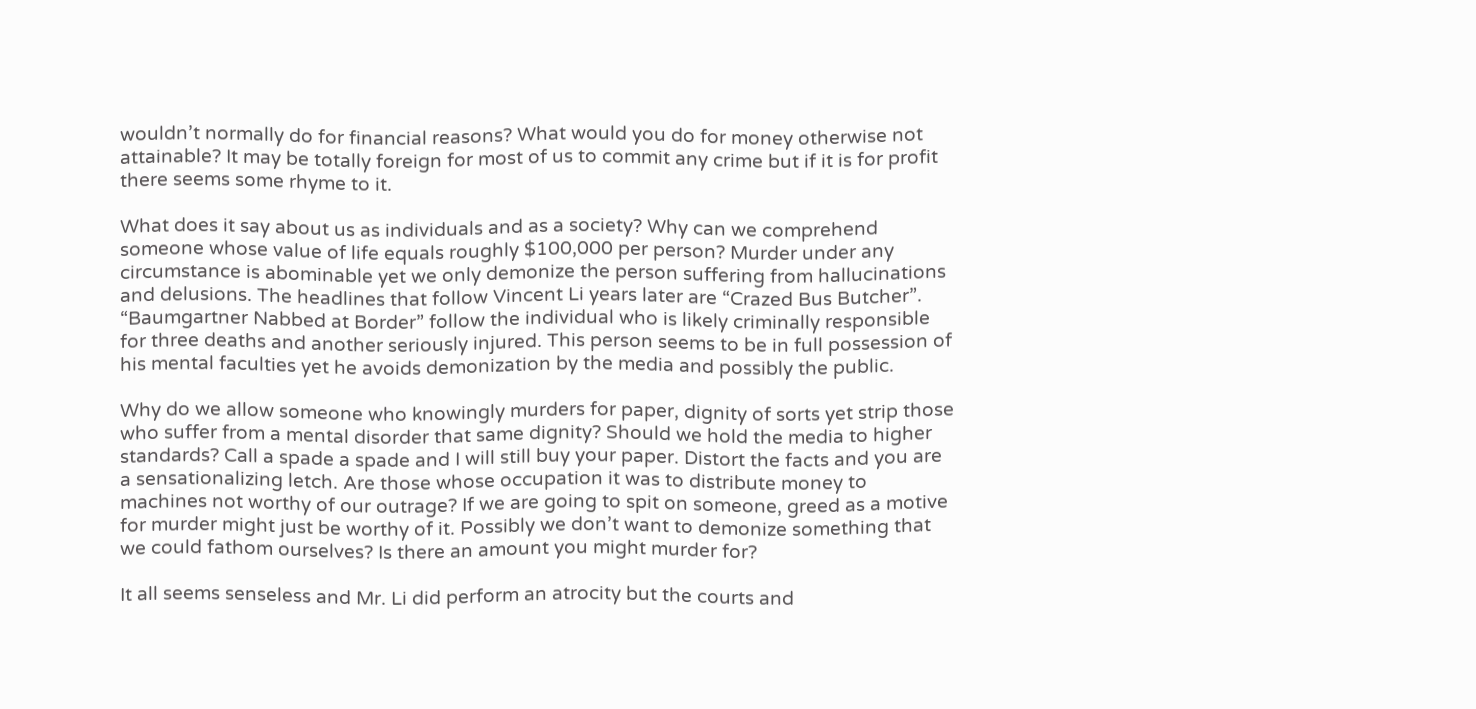wouldn’t normally do for financial reasons? What would you do for money otherwise not attainable? It may be totally foreign for most of us to commit any crime but if it is for profit there seems some rhyme to it.

What does it say about us as individuals and as a society? Why can we comprehend someone whose value of life equals roughly $100,000 per person? Murder under any circumstance is abominable yet we only demonize the person suffering from hallucinations and delusions. The headlines that follow Vincent Li years later are “Crazed Bus Butcher”. “Baumgartner Nabbed at Border” follow the individual who is likely criminally responsible for three deaths and another seriously injured. This person seems to be in full possession of his mental faculties yet he avoids demonization by the media and possibly the public.

Why do we allow someone who knowingly murders for paper, dignity of sorts yet strip those who suffer from a mental disorder that same dignity? Should we hold the media to higher standards? Call a spade a spade and I will still buy your paper. Distort the facts and you are a sensationalizing letch. Are those whose occupation it was to distribute money to machines not worthy of our outrage? If we are going to spit on someone, greed as a motive for murder might just be worthy of it. Possibly we don’t want to demonize something that we could fathom ourselves? Is there an amount you might murder for?

It all seems senseless and Mr. Li did perform an atrocity but the courts and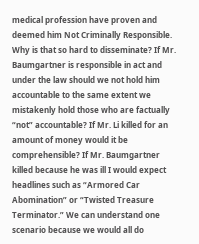medical profession have proven and deemed him Not Criminally Responsible. Why is that so hard to disseminate? If Mr. Baumgartner is responsible in act and under the law should we not hold him accountable to the same extent we mistakenly hold those who are factually “not” accountable? If Mr. Li killed for an amount of money would it be comprehensible? If Mr. Baumgartner killed because he was ill I would expect headlines such as “Armored Car Abomination” or “Twisted Treasure Terminator.” We can understand one scenario because we would all do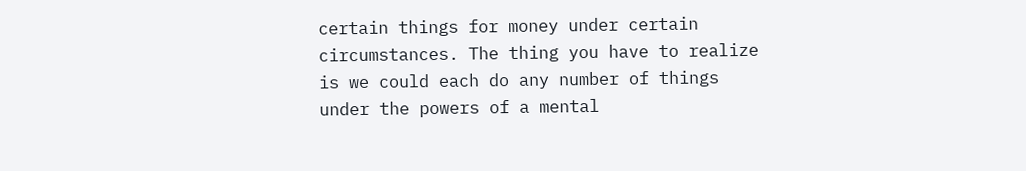certain things for money under certain circumstances. The thing you have to realize is we could each do any number of things under the powers of a mental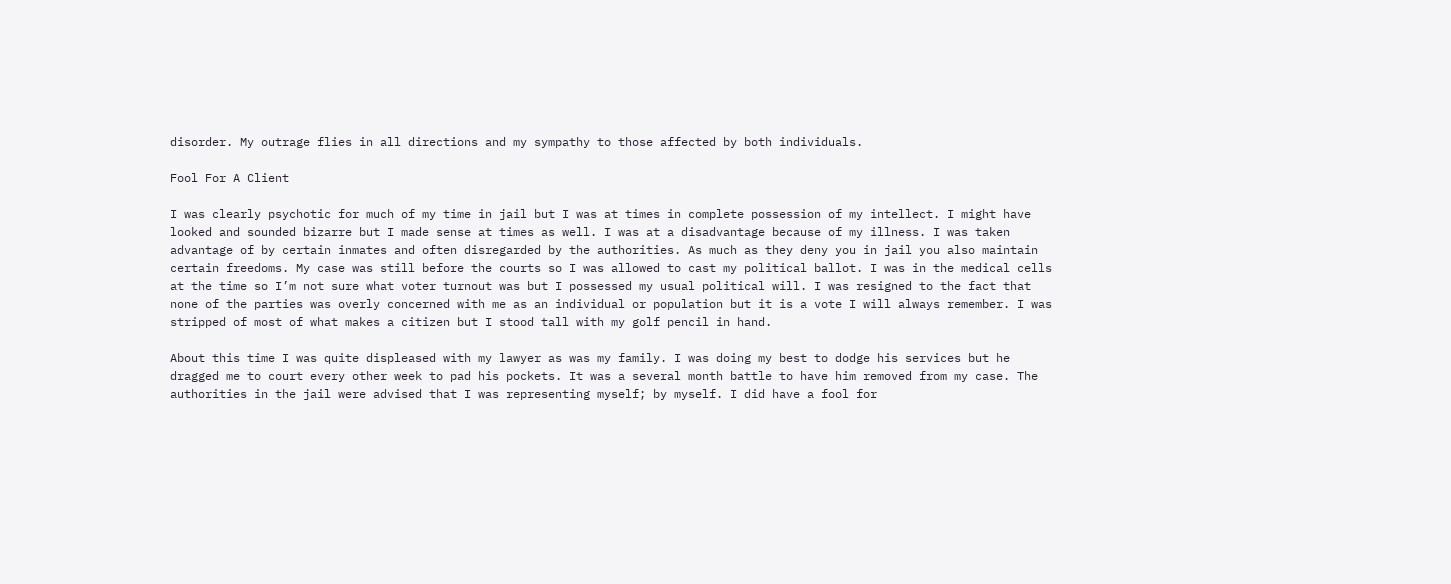disorder. My outrage flies in all directions and my sympathy to those affected by both individuals.

Fool For A Client

I was clearly psychotic for much of my time in jail but I was at times in complete possession of my intellect. I might have looked and sounded bizarre but I made sense at times as well. I was at a disadvantage because of my illness. I was taken advantage of by certain inmates and often disregarded by the authorities. As much as they deny you in jail you also maintain certain freedoms. My case was still before the courts so I was allowed to cast my political ballot. I was in the medical cells at the time so I’m not sure what voter turnout was but I possessed my usual political will. I was resigned to the fact that none of the parties was overly concerned with me as an individual or population but it is a vote I will always remember. I was stripped of most of what makes a citizen but I stood tall with my golf pencil in hand.

About this time I was quite displeased with my lawyer as was my family. I was doing my best to dodge his services but he dragged me to court every other week to pad his pockets. It was a several month battle to have him removed from my case. The authorities in the jail were advised that I was representing myself; by myself. I did have a fool for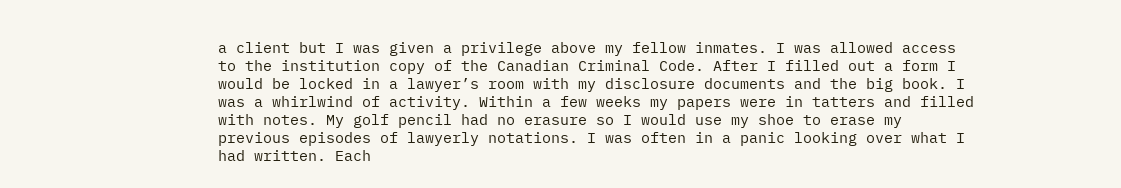a client but I was given a privilege above my fellow inmates. I was allowed access to the institution copy of the Canadian Criminal Code. After I filled out a form I would be locked in a lawyer’s room with my disclosure documents and the big book. I was a whirlwind of activity. Within a few weeks my papers were in tatters and filled with notes. My golf pencil had no erasure so I would use my shoe to erase my previous episodes of lawyerly notations. I was often in a panic looking over what I had written. Each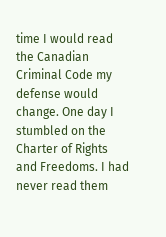time I would read the Canadian Criminal Code my defense would change. One day I stumbled on the Charter of Rights and Freedoms. I had never read them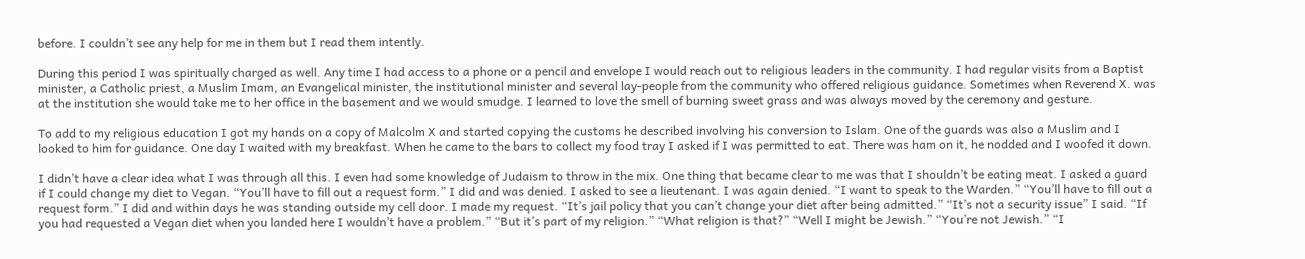before. I couldn’t see any help for me in them but I read them intently.

During this period I was spiritually charged as well. Any time I had access to a phone or a pencil and envelope I would reach out to religious leaders in the community. I had regular visits from a Baptist minister, a Catholic priest, a Muslim Imam, an Evangelical minister, the institutional minister and several lay-people from the community who offered religious guidance. Sometimes when Reverend X. was at the institution she would take me to her office in the basement and we would smudge. I learned to love the smell of burning sweet grass and was always moved by the ceremony and gesture.

To add to my religious education I got my hands on a copy of Malcolm X and started copying the customs he described involving his conversion to Islam. One of the guards was also a Muslim and I looked to him for guidance. One day I waited with my breakfast. When he came to the bars to collect my food tray I asked if I was permitted to eat. There was ham on it, he nodded and I woofed it down.

I didn’t have a clear idea what I was through all this. I even had some knowledge of Judaism to throw in the mix. One thing that became clear to me was that I shouldn’t be eating meat. I asked a guard if I could change my diet to Vegan. “You’ll have to fill out a request form.” I did and was denied. I asked to see a lieutenant. I was again denied. “I want to speak to the Warden.” “You’ll have to fill out a request form.” I did and within days he was standing outside my cell door. I made my request. “It’s jail policy that you can’t change your diet after being admitted.” “It’s not a security issue” I said. “If you had requested a Vegan diet when you landed here I wouldn’t have a problem.” “But it’s part of my religion.” “What religion is that?” “Well I might be Jewish.” “You’re not Jewish.” “I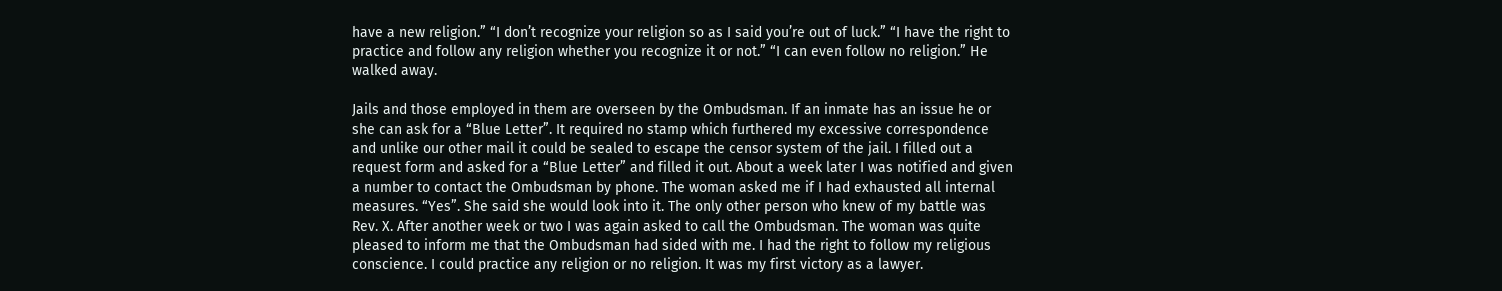have a new religion.” “I don’t recognize your religion so as I said you’re out of luck.” “I have the right to practice and follow any religion whether you recognize it or not.” “I can even follow no religion.” He walked away.

Jails and those employed in them are overseen by the Ombudsman. If an inmate has an issue he or she can ask for a “Blue Letter”. It required no stamp which furthered my excessive correspondence and unlike our other mail it could be sealed to escape the censor system of the jail. I filled out a request form and asked for a “Blue Letter” and filled it out. About a week later I was notified and given a number to contact the Ombudsman by phone. The woman asked me if I had exhausted all internal measures. “Yes”. She said she would look into it. The only other person who knew of my battle was Rev. X. After another week or two I was again asked to call the Ombudsman. The woman was quite pleased to inform me that the Ombudsman had sided with me. I had the right to follow my religious conscience. I could practice any religion or no religion. It was my first victory as a lawyer.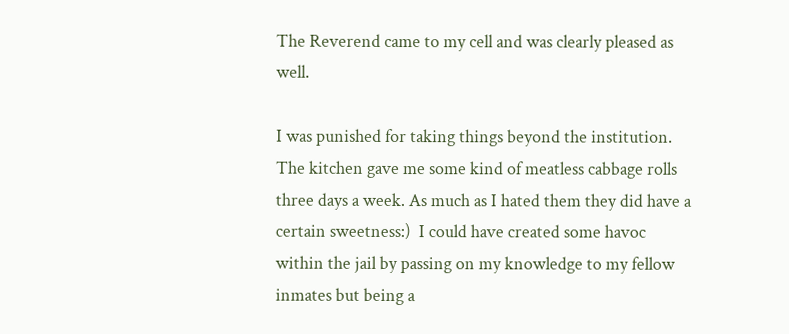The Reverend came to my cell and was clearly pleased as well.

I was punished for taking things beyond the institution. The kitchen gave me some kind of meatless cabbage rolls three days a week. As much as I hated them they did have a certain sweetness:)  I could have created some havoc within the jail by passing on my knowledge to my fellow inmates but being a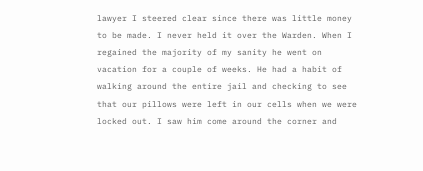lawyer I steered clear since there was little money to be made. I never held it over the Warden. When I regained the majority of my sanity he went on vacation for a couple of weeks. He had a habit of walking around the entire jail and checking to see that our pillows were left in our cells when we were locked out. I saw him come around the corner and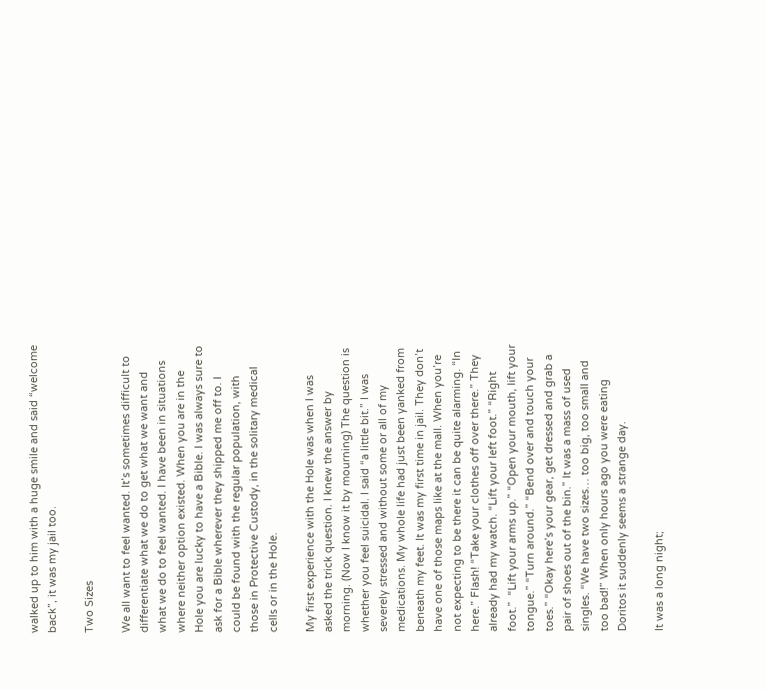walked up to him with a huge smile and said “welcome back”, it was my jail too.

Two Sizes

We all want to feel wanted. It’s sometimes difficult to differentiate what we do to get what we want and what we do to feel wanted. I have been in situations where neither option existed. When you are in the Hole you are lucky to have a Bible. I was always sure to ask for a Bible wherever they shipped me off to. I could be found with the regular population, with those in Protective Custody, in the solitary medical cells or in the Hole.

My first experience with the Hole was when I was asked the trick question. I knew the answer by morning. (Now I know it by mourning) The question is whether you feel suicidal. I said “a little bit.” I was severely stressed and without some or all of my medications. My whole life had just been yanked from beneath my feet. It was my first time in jail. They don’t have one of those maps like at the mall. When you’re not expecting to be there it can be quite alarming. “In here.” Flash! “Take your clothes off over there.” They already had my watch. “Lift your left foot.” “Right foot.”  “Lift your arms up.” “Open your mouth, lift your tongue.” “Turn around.” “Bend over and touch your toes.” “Okay here’s your gear, get dressed and grab a pair of shoes out of the bin.” It was a mass of used singles. “We have two sizes… too big, too small and too bad!” When only hours ago you were eating Doritos it suddenly seems a strange day.

It was a long night;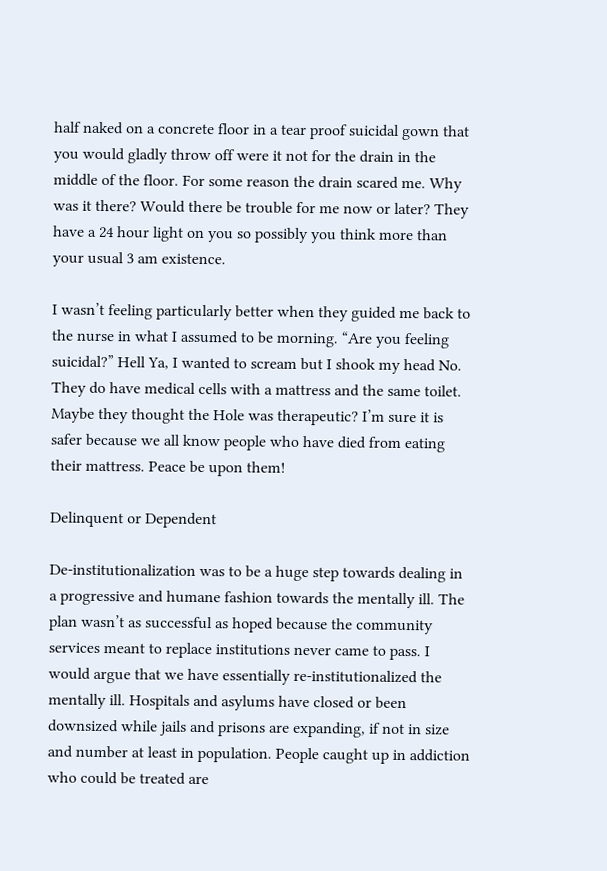half naked on a concrete floor in a tear proof suicidal gown that you would gladly throw off were it not for the drain in the middle of the floor. For some reason the drain scared me. Why was it there? Would there be trouble for me now or later? They have a 24 hour light on you so possibly you think more than your usual 3 am existence.

I wasn’t feeling particularly better when they guided me back to the nurse in what I assumed to be morning. “Are you feeling suicidal?” Hell Ya, I wanted to scream but I shook my head No. They do have medical cells with a mattress and the same toilet. Maybe they thought the Hole was therapeutic? I’m sure it is safer because we all know people who have died from eating their mattress. Peace be upon them!

Delinquent or Dependent

De-institutionalization was to be a huge step towards dealing in a progressive and humane fashion towards the mentally ill. The plan wasn’t as successful as hoped because the community services meant to replace institutions never came to pass. I would argue that we have essentially re-institutionalized the mentally ill. Hospitals and asylums have closed or been downsized while jails and prisons are expanding, if not in size and number at least in population. People caught up in addiction who could be treated are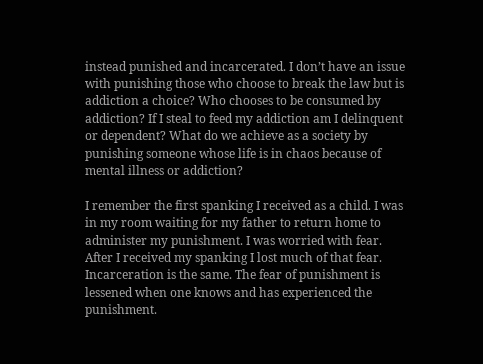instead punished and incarcerated. I don’t have an issue with punishing those who choose to break the law but is addiction a choice? Who chooses to be consumed by addiction? If I steal to feed my addiction am I delinquent or dependent? What do we achieve as a society by punishing someone whose life is in chaos because of mental illness or addiction?

I remember the first spanking I received as a child. I was in my room waiting for my father to return home to administer my punishment. I was worried with fear. After I received my spanking I lost much of that fear. Incarceration is the same. The fear of punishment is lessened when one knows and has experienced the punishment.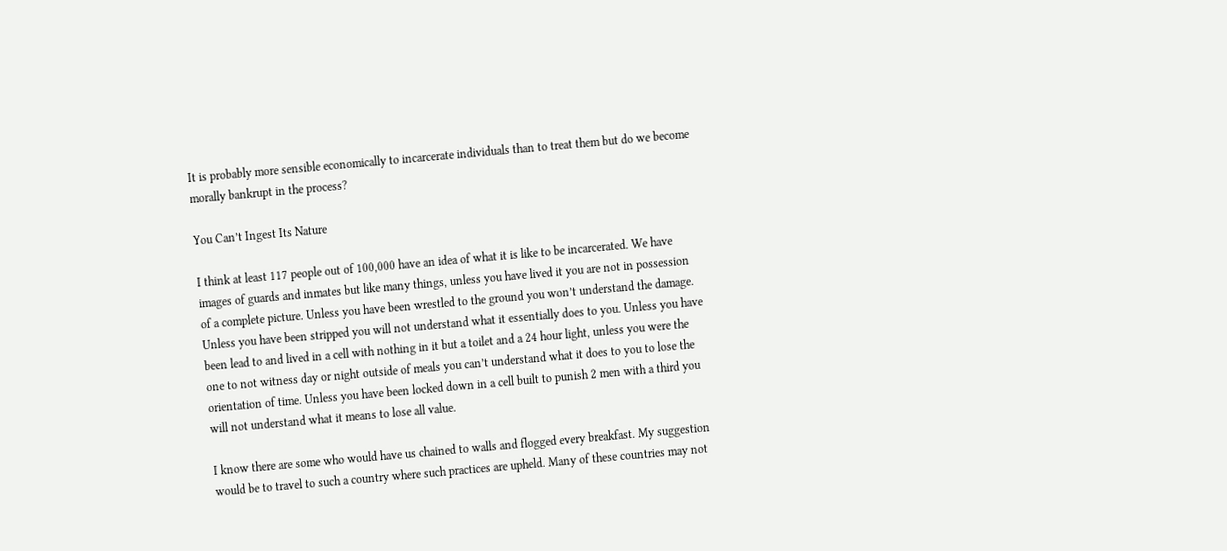It is probably more sensible economically to incarcerate individuals than to treat them but do we become morally bankrupt in the process?

You Can’t Ingest Its Nature

I think at least 117 people out of 100,000 have an idea of what it is like to be incarcerated. We have images of guards and inmates but like many things, unless you have lived it you are not in possession of a complete picture. Unless you have been wrestled to the ground you won’t understand the damage. Unless you have been stripped you will not understand what it essentially does to you. Unless you have been lead to and lived in a cell with nothing in it but a toilet and a 24 hour light, unless you were the one to not witness day or night outside of meals you can’t understand what it does to you to lose the orientation of time. Unless you have been locked down in a cell built to punish 2 men with a third you will not understand what it means to lose all value.

I know there are some who would have us chained to walls and flogged every breakfast. My suggestion would be to travel to such a country where such practices are upheld. Many of these countries may not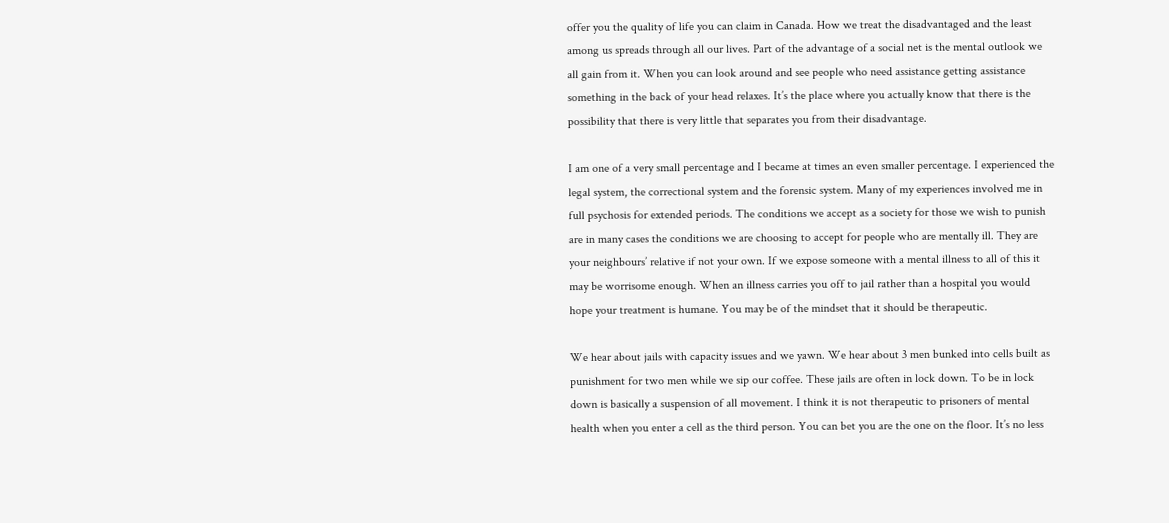offer you the quality of life you can claim in Canada. How we treat the disadvantaged and the least among us spreads through all our lives. Part of the advantage of a social net is the mental outlook we all gain from it. When you can look around and see people who need assistance getting assistance something in the back of your head relaxes. It’s the place where you actually know that there is the possibility that there is very little that separates you from their disadvantage.

I am one of a very small percentage and I became at times an even smaller percentage. I experienced the legal system, the correctional system and the forensic system. Many of my experiences involved me in full psychosis for extended periods. The conditions we accept as a society for those we wish to punish are in many cases the conditions we are choosing to accept for people who are mentally ill. They are your neighbours’ relative if not your own. If we expose someone with a mental illness to all of this it may be worrisome enough. When an illness carries you off to jail rather than a hospital you would hope your treatment is humane. You may be of the mindset that it should be therapeutic.

We hear about jails with capacity issues and we yawn. We hear about 3 men bunked into cells built as punishment for two men while we sip our coffee. These jails are often in lock down. To be in lock down is basically a suspension of all movement. I think it is not therapeutic to prisoners of mental health when you enter a cell as the third person. You can bet you are the one on the floor. It’s no less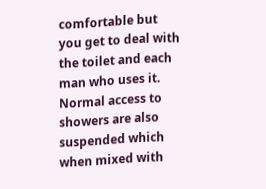comfortable but you get to deal with the toilet and each man who uses it. Normal access to showers are also suspended which when mixed with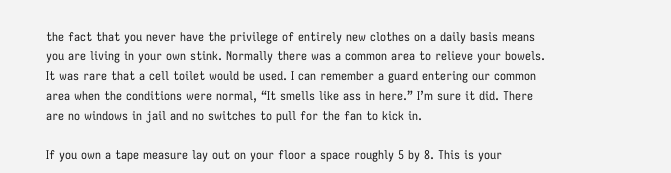the fact that you never have the privilege of entirely new clothes on a daily basis means you are living in your own stink. Normally there was a common area to relieve your bowels. It was rare that a cell toilet would be used. I can remember a guard entering our common area when the conditions were normal, “It smells like ass in here.” I’m sure it did. There are no windows in jail and no switches to pull for the fan to kick in.

If you own a tape measure lay out on your floor a space roughly 5 by 8. This is your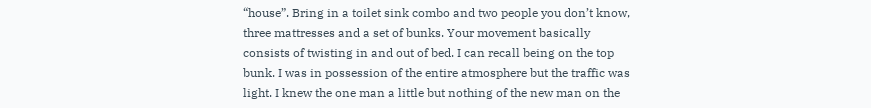“house”. Bring in a toilet sink combo and two people you don’t know, three mattresses and a set of bunks. Your movement basically consists of twisting in and out of bed. I can recall being on the top bunk. I was in possession of the entire atmosphere but the traffic was light. I knew the one man a little but nothing of the new man on the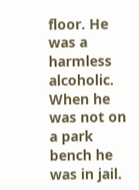floor. He was a harmless alcoholic. When he was not on a park bench he was in jail.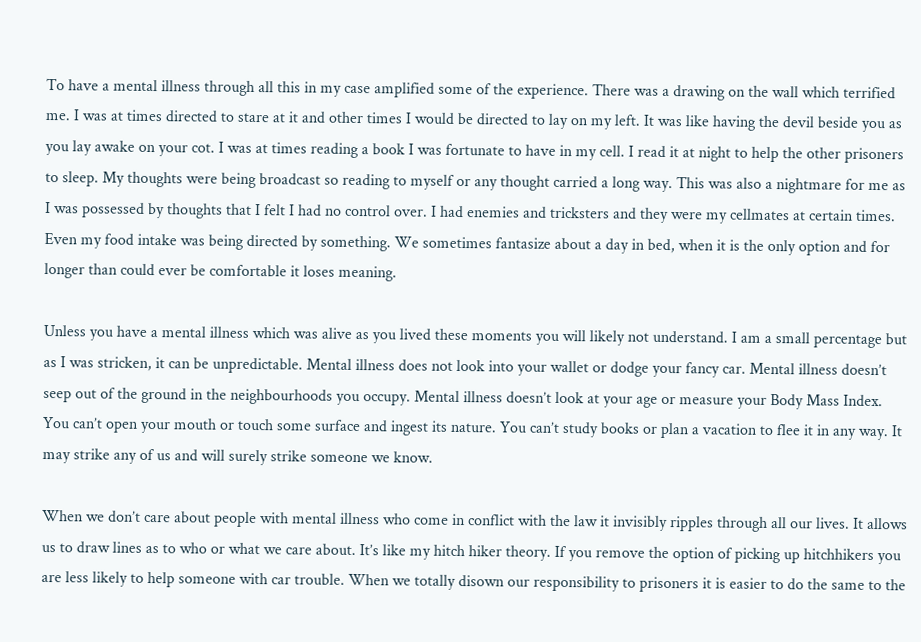To have a mental illness through all this in my case amplified some of the experience. There was a drawing on the wall which terrified me. I was at times directed to stare at it and other times I would be directed to lay on my left. It was like having the devil beside you as you lay awake on your cot. I was at times reading a book I was fortunate to have in my cell. I read it at night to help the other prisoners to sleep. My thoughts were being broadcast so reading to myself or any thought carried a long way. This was also a nightmare for me as I was possessed by thoughts that I felt I had no control over. I had enemies and tricksters and they were my cellmates at certain times. Even my food intake was being directed by something. We sometimes fantasize about a day in bed, when it is the only option and for longer than could ever be comfortable it loses meaning.

Unless you have a mental illness which was alive as you lived these moments you will likely not understand. I am a small percentage but as I was stricken, it can be unpredictable. Mental illness does not look into your wallet or dodge your fancy car. Mental illness doesn’t seep out of the ground in the neighbourhoods you occupy. Mental illness doesn’t look at your age or measure your Body Mass Index. You can’t open your mouth or touch some surface and ingest its nature. You can’t study books or plan a vacation to flee it in any way. It may strike any of us and will surely strike someone we know.

When we don’t care about people with mental illness who come in conflict with the law it invisibly ripples through all our lives. It allows us to draw lines as to who or what we care about. It’s like my hitch hiker theory. If you remove the option of picking up hitchhikers you are less likely to help someone with car trouble. When we totally disown our responsibility to prisoners it is easier to do the same to the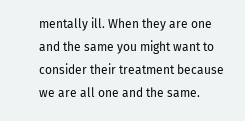mentally ill. When they are one and the same you might want to consider their treatment because we are all one and the same.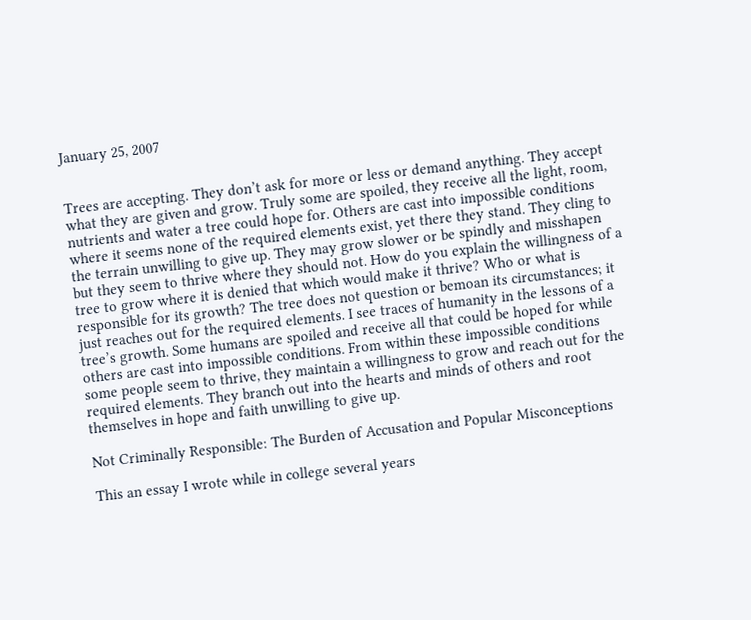January 25, 2007


Trees are accepting. They don’t ask for more or less or demand anything. They accept what they are given and grow. Truly some are spoiled, they receive all the light, room, nutrients and water a tree could hope for. Others are cast into impossible conditions where it seems none of the required elements exist, yet there they stand. They cling to the terrain unwilling to give up. They may grow slower or be spindly and misshapen but they seem to thrive where they should not. How do you explain the willingness of a tree to grow where it is denied that which would make it thrive? Who or what is responsible for its growth? The tree does not question or bemoan its circumstances; it just reaches out for the required elements. I see traces of humanity in the lessons of a tree’s growth. Some humans are spoiled and receive all that could be hoped for while others are cast into impossible conditions. From within these impossible conditions some people seem to thrive, they maintain a willingness to grow and reach out for the required elements. They branch out into the hearts and minds of others and root themselves in hope and faith unwilling to give up.

Not Criminally Responsible: The Burden of Accusation and Popular Misconceptions

This an essay I wrote while in college several years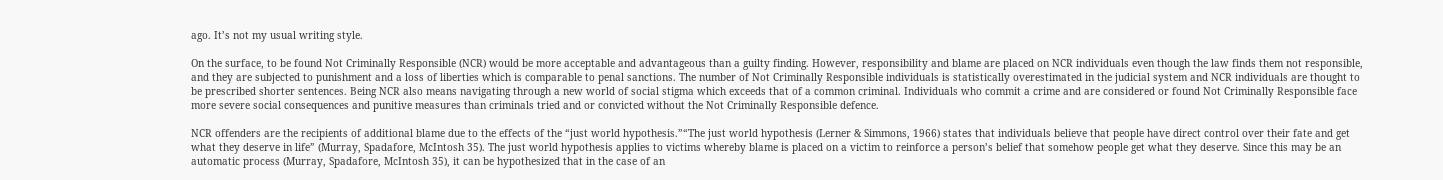ago. It’s not my usual writing style.

On the surface, to be found Not Criminally Responsible (NCR) would be more acceptable and advantageous than a guilty finding. However, responsibility and blame are placed on NCR individuals even though the law finds them not responsible, and they are subjected to punishment and a loss of liberties which is comparable to penal sanctions. The number of Not Criminally Responsible individuals is statistically overestimated in the judicial system and NCR individuals are thought to be prescribed shorter sentences. Being NCR also means navigating through a new world of social stigma which exceeds that of a common criminal. Individuals who commit a crime and are considered or found Not Criminally Responsible face more severe social consequences and punitive measures than criminals tried and or convicted without the Not Criminally Responsible defence.

NCR offenders are the recipients of additional blame due to the effects of the “just world hypothesis.”“The just world hypothesis (Lerner & Simmons, 1966) states that individuals believe that people have direct control over their fate and get what they deserve in life” (Murray, Spadafore, McIntosh 35). The just world hypothesis applies to victims whereby blame is placed on a victim to reinforce a person’s belief that somehow people get what they deserve. Since this may be an automatic process (Murray, Spadafore, McIntosh 35), it can be hypothesized that in the case of an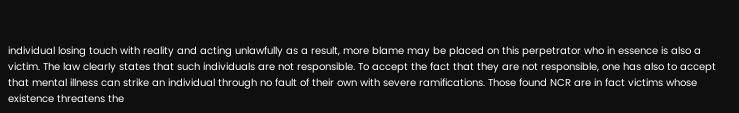individual losing touch with reality and acting unlawfully as a result, more blame may be placed on this perpetrator who in essence is also a victim. The law clearly states that such individuals are not responsible. To accept the fact that they are not responsible, one has also to accept that mental illness can strike an individual through no fault of their own with severe ramifications. Those found NCR are in fact victims whose existence threatens the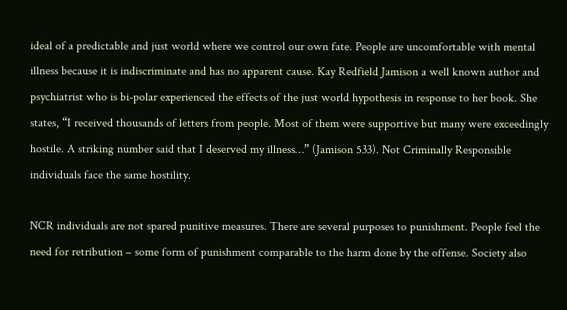ideal of a predictable and just world where we control our own fate. People are uncomfortable with mental illness because it is indiscriminate and has no apparent cause. Kay Redfield Jamison a well known author and psychiatrist who is bi-polar experienced the effects of the just world hypothesis in response to her book. She states, “I received thousands of letters from people. Most of them were supportive but many were exceedingly hostile. A striking number said that I deserved my illness…” (Jamison 533). Not Criminally Responsible individuals face the same hostility.

NCR individuals are not spared punitive measures. There are several purposes to punishment. People feel the need for retribution – some form of punishment comparable to the harm done by the offense. Society also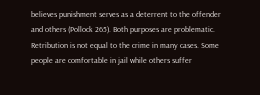believes punishment serves as a deterrent to the offender and others (Pollock 265). Both purposes are problematic. Retribution is not equal to the crime in many cases. Some people are comfortable in jail while others suffer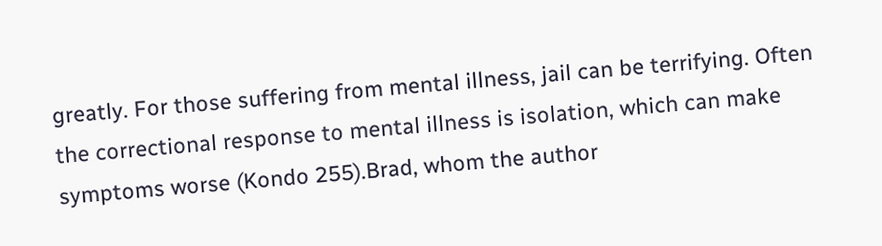greatly. For those suffering from mental illness, jail can be terrifying. Often the correctional response to mental illness is isolation, which can make symptoms worse (Kondo 255).Brad, whom the author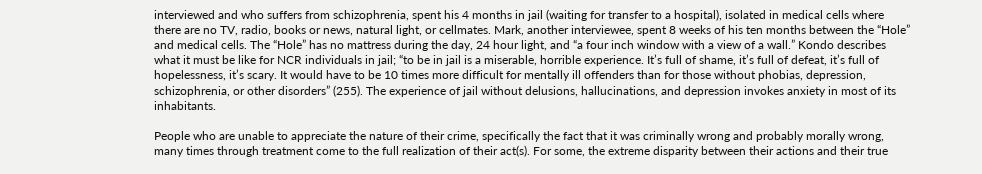interviewed and who suffers from schizophrenia, spent his 4 months in jail (waiting for transfer to a hospital), isolated in medical cells where there are no TV, radio, books or news, natural light, or cellmates. Mark, another interviewee, spent 8 weeks of his ten months between the “Hole” and medical cells. The “Hole” has no mattress during the day, 24 hour light, and “a four inch window with a view of a wall.” Kondo describes what it must be like for NCR individuals in jail; “to be in jail is a miserable, horrible experience. It’s full of shame, it’s full of defeat, it’s full of hopelessness, it’s scary. It would have to be 10 times more difficult for mentally ill offenders than for those without phobias, depression, schizophrenia, or other disorders” (255). The experience of jail without delusions, hallucinations, and depression invokes anxiety in most of its inhabitants.

People who are unable to appreciate the nature of their crime, specifically the fact that it was criminally wrong and probably morally wrong, many times through treatment come to the full realization of their act(s). For some, the extreme disparity between their actions and their true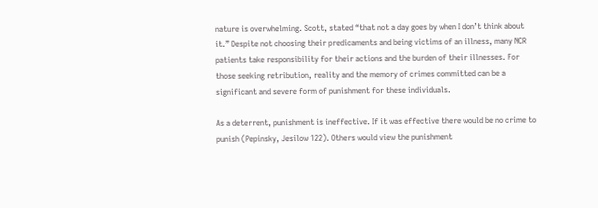nature is overwhelming. Scott, stated “that not a day goes by when I don’t think about it.” Despite not choosing their predicaments and being victims of an illness, many NCR patients take responsibility for their actions and the burden of their illnesses. For those seeking retribution, reality and the memory of crimes committed can be a significant and severe form of punishment for these individuals.

As a deterrent, punishment is ineffective. If it was effective there would be no crime to punish (Pepinsky, Jesilow 122). Others would view the punishment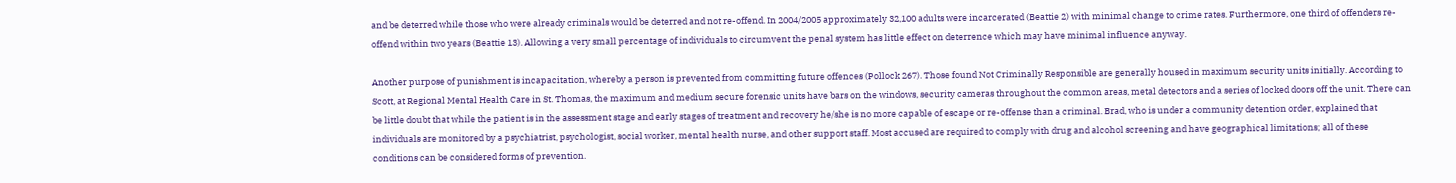and be deterred while those who were already criminals would be deterred and not re-offend. In 2004/2005 approximately 32,100 adults were incarcerated (Beattie 2) with minimal change to crime rates. Furthermore, one third of offenders re-offend within two years (Beattie 13). Allowing a very small percentage of individuals to circumvent the penal system has little effect on deterrence which may have minimal influence anyway.

Another purpose of punishment is incapacitation, whereby a person is prevented from committing future offences (Pollock 267). Those found Not Criminally Responsible are generally housed in maximum security units initially. According to Scott, at Regional Mental Health Care in St. Thomas, the maximum and medium secure forensic units have bars on the windows, security cameras throughout the common areas, metal detectors and a series of locked doors off the unit. There can be little doubt that while the patient is in the assessment stage and early stages of treatment and recovery he/she is no more capable of escape or re-offense than a criminal. Brad, who is under a community detention order, explained that individuals are monitored by a psychiatrist, psychologist, social worker, mental health nurse, and other support staff. Most accused are required to comply with drug and alcohol screening and have geographical limitations; all of these conditions can be considered forms of prevention.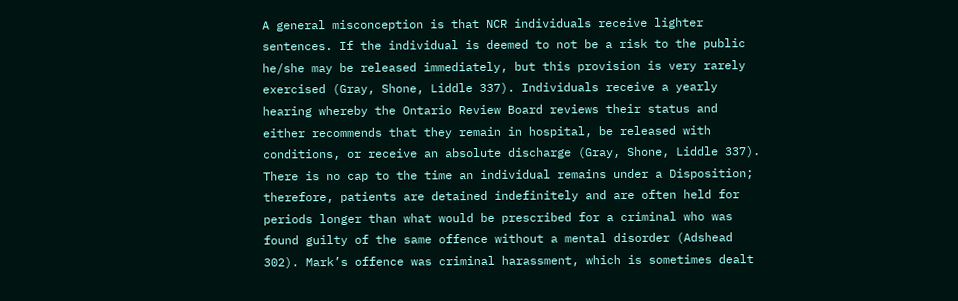A general misconception is that NCR individuals receive lighter sentences. If the individual is deemed to not be a risk to the public he/she may be released immediately, but this provision is very rarely exercised (Gray, Shone, Liddle 337). Individuals receive a yearly hearing whereby the Ontario Review Board reviews their status and either recommends that they remain in hospital, be released with conditions, or receive an absolute discharge (Gray, Shone, Liddle 337). There is no cap to the time an individual remains under a Disposition; therefore, patients are detained indefinitely and are often held for periods longer than what would be prescribed for a criminal who was found guilty of the same offence without a mental disorder (Adshead 302). Mark’s offence was criminal harassment, which is sometimes dealt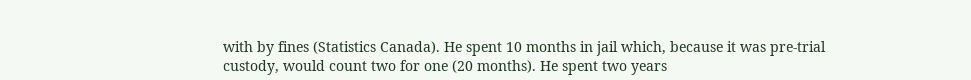with by fines (Statistics Canada). He spent 10 months in jail which, because it was pre-trial custody, would count two for one (20 months). He spent two years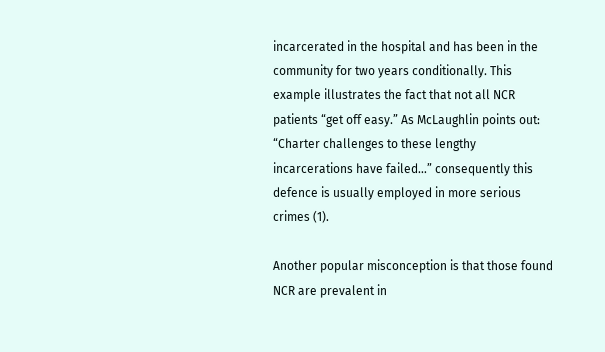incarcerated in the hospital and has been in the community for two years conditionally. This example illustrates the fact that not all NCR patients “get off easy.” As McLaughlin points out: “Charter challenges to these lengthy incarcerations have failed…” consequently this defence is usually employed in more serious crimes (1).

Another popular misconception is that those found NCR are prevalent in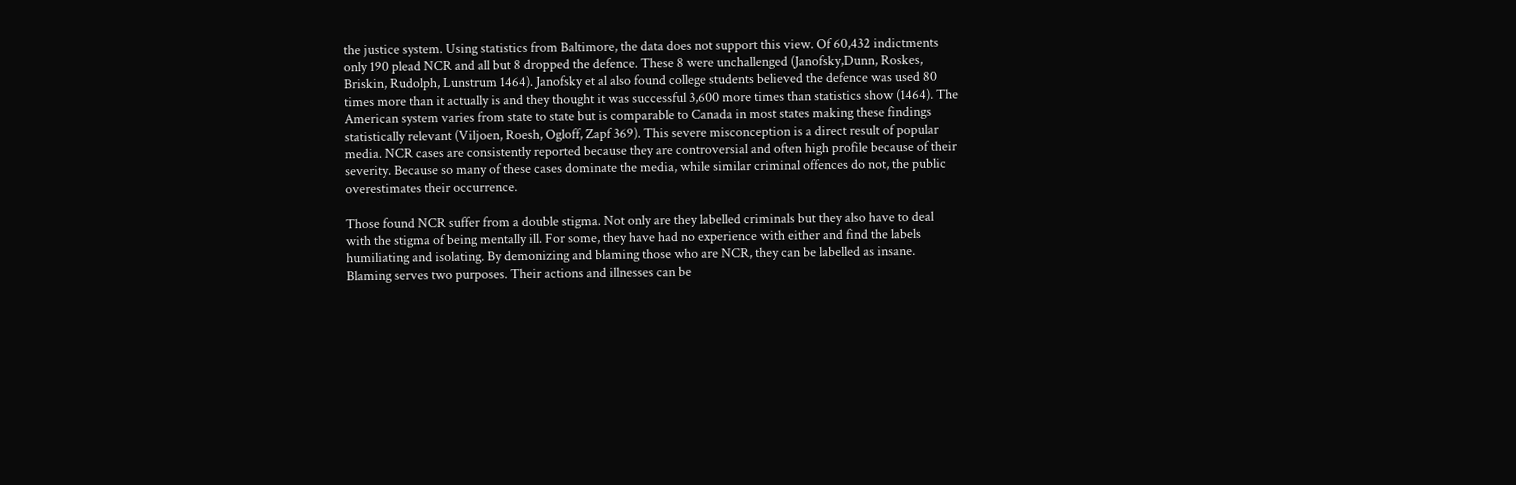the justice system. Using statistics from Baltimore, the data does not support this view. Of 60,432 indictments only 190 plead NCR and all but 8 dropped the defence. These 8 were unchallenged (Janofsky,Dunn, Roskes, Briskin, Rudolph, Lunstrum 1464). Janofsky et al also found college students believed the defence was used 80 times more than it actually is and they thought it was successful 3,600 more times than statistics show (1464). The American system varies from state to state but is comparable to Canada in most states making these findings statistically relevant (Viljoen, Roesh, Ogloff, Zapf 369). This severe misconception is a direct result of popular media. NCR cases are consistently reported because they are controversial and often high profile because of their severity. Because so many of these cases dominate the media, while similar criminal offences do not, the public overestimates their occurrence.

Those found NCR suffer from a double stigma. Not only are they labelled criminals but they also have to deal with the stigma of being mentally ill. For some, they have had no experience with either and find the labels humiliating and isolating. By demonizing and blaming those who are NCR, they can be labelled as insane. Blaming serves two purposes. Their actions and illnesses can be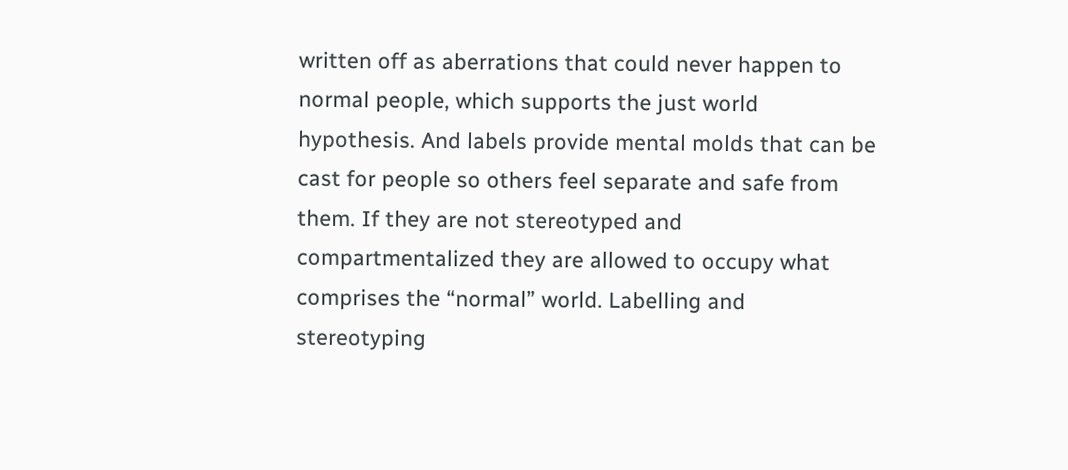written off as aberrations that could never happen to normal people, which supports the just world hypothesis. And labels provide mental molds that can be cast for people so others feel separate and safe from them. If they are not stereotyped and compartmentalized they are allowed to occupy what comprises the “normal” world. Labelling and stereotyping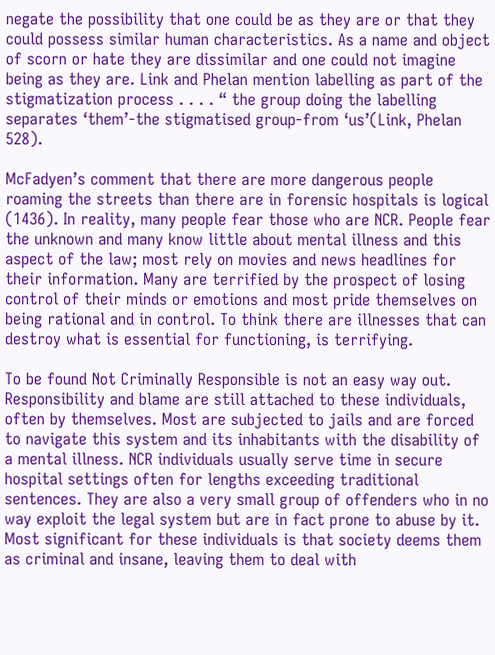negate the possibility that one could be as they are or that they could possess similar human characteristics. As a name and object of scorn or hate they are dissimilar and one could not imagine being as they are. Link and Phelan mention labelling as part of the stigmatization process . . . . “ the group doing the labelling separates ‘them’-the stigmatised group-from ‘us’(Link, Phelan 528).

McFadyen’s comment that there are more dangerous people roaming the streets than there are in forensic hospitals is logical (1436). In reality, many people fear those who are NCR. People fear the unknown and many know little about mental illness and this aspect of the law; most rely on movies and news headlines for their information. Many are terrified by the prospect of losing control of their minds or emotions and most pride themselves on being rational and in control. To think there are illnesses that can destroy what is essential for functioning, is terrifying.

To be found Not Criminally Responsible is not an easy way out. Responsibility and blame are still attached to these individuals, often by themselves. Most are subjected to jails and are forced to navigate this system and its inhabitants with the disability of a mental illness. NCR individuals usually serve time in secure hospital settings often for lengths exceeding traditional sentences. They are also a very small group of offenders who in no way exploit the legal system but are in fact prone to abuse by it. Most significant for these individuals is that society deems them as criminal and insane, leaving them to deal with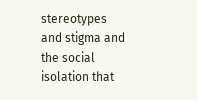stereotypes and stigma and the social isolation that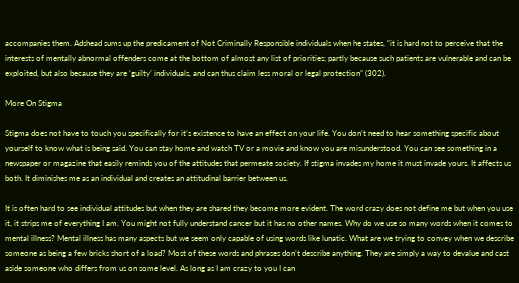accompanies them. Adshead sums up the predicament of Not Criminally Responsible individuals when he states, “it is hard not to perceive that the interests of mentally abnormal offenders come at the bottom of almost any list of priorities; partly because such patients are vulnerable and can be exploited, but also because they are ‘guilty’ individuals, and can thus claim less moral or legal protection” (302).

More On Stigma

Stigma does not have to touch you specifically for it’s existence to have an effect on your life. You don’t need to hear something specific about yourself to know what is being said. You can stay home and watch TV or a movie and know you are misunderstood. You can see something in a newspaper or magazine that easily reminds you of the attitudes that permeate society. If stigma invades my home it must invade yours. It affects us both. It diminishes me as an individual and creates an attitudinal barrier between us.

It is often hard to see individual attitudes but when they are shared they become more evident. The word crazy does not define me but when you use it, it strips me of everything I am. You might not fully understand cancer but it has no other names. Why do we use so many words when it comes to mental illness? Mental illness has many aspects but we seem only capable of using words like lunatic. What are we trying to convey when we describe someone as being a few bricks short of a load? Most of these words and phrases don’t describe anything. They are simply a way to devalue and cast aside someone who differs from us on some level. As long as I am crazy to you I can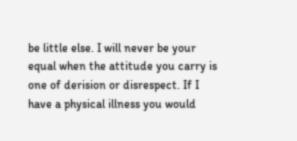be little else. I will never be your equal when the attitude you carry is one of derision or disrespect. If I have a physical illness you would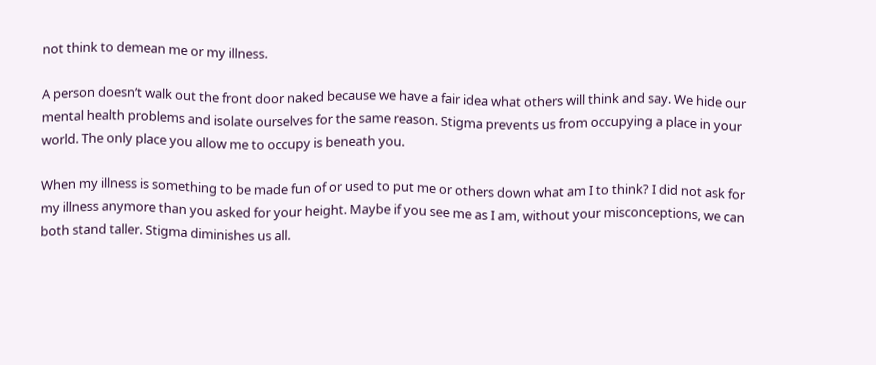not think to demean me or my illness.

A person doesn’t walk out the front door naked because we have a fair idea what others will think and say. We hide our mental health problems and isolate ourselves for the same reason. Stigma prevents us from occupying a place in your world. The only place you allow me to occupy is beneath you.

When my illness is something to be made fun of or used to put me or others down what am I to think? I did not ask for my illness anymore than you asked for your height. Maybe if you see me as I am, without your misconceptions, we can both stand taller. Stigma diminishes us all.